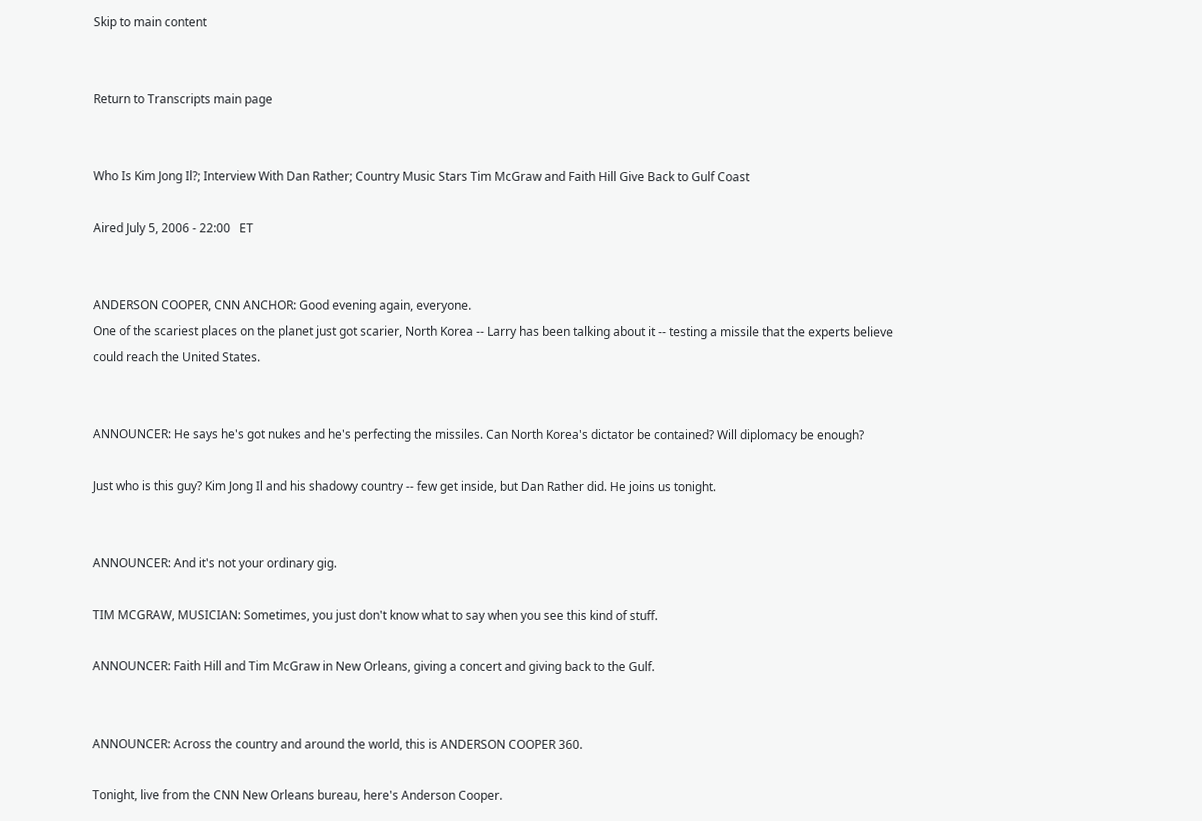Skip to main content


Return to Transcripts main page


Who Is Kim Jong Il?; Interview With Dan Rather; Country Music Stars Tim McGraw and Faith Hill Give Back to Gulf Coast

Aired July 5, 2006 - 22:00   ET


ANDERSON COOPER, CNN ANCHOR: Good evening again, everyone.
One of the scariest places on the planet just got scarier, North Korea -- Larry has been talking about it -- testing a missile that the experts believe could reach the United States.


ANNOUNCER: He says he's got nukes and he's perfecting the missiles. Can North Korea's dictator be contained? Will diplomacy be enough?

Just who is this guy? Kim Jong Il and his shadowy country -- few get inside, but Dan Rather did. He joins us tonight.


ANNOUNCER: And it's not your ordinary gig.

TIM MCGRAW, MUSICIAN: Sometimes, you just don't know what to say when you see this kind of stuff.

ANNOUNCER: Faith Hill and Tim McGraw in New Orleans, giving a concert and giving back to the Gulf.


ANNOUNCER: Across the country and around the world, this is ANDERSON COOPER 360.

Tonight, live from the CNN New Orleans bureau, here's Anderson Cooper.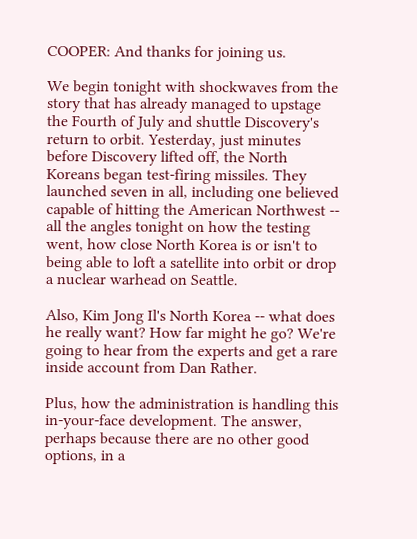COOPER: And thanks for joining us.

We begin tonight with shockwaves from the story that has already managed to upstage the Fourth of July and shuttle Discovery's return to orbit. Yesterday, just minutes before Discovery lifted off, the North Koreans began test-firing missiles. They launched seven in all, including one believed capable of hitting the American Northwest -- all the angles tonight on how the testing went, how close North Korea is or isn't to being able to loft a satellite into orbit or drop a nuclear warhead on Seattle.

Also, Kim Jong Il's North Korea -- what does he really want? How far might he go? We're going to hear from the experts and get a rare inside account from Dan Rather.

Plus, how the administration is handling this in-your-face development. The answer, perhaps because there are no other good options, in a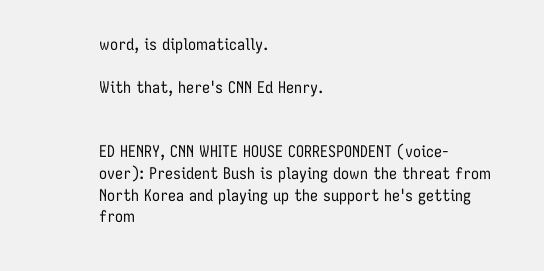word, is diplomatically.

With that, here's CNN Ed Henry.


ED HENRY, CNN WHITE HOUSE CORRESPONDENT (voice-over): President Bush is playing down the threat from North Korea and playing up the support he's getting from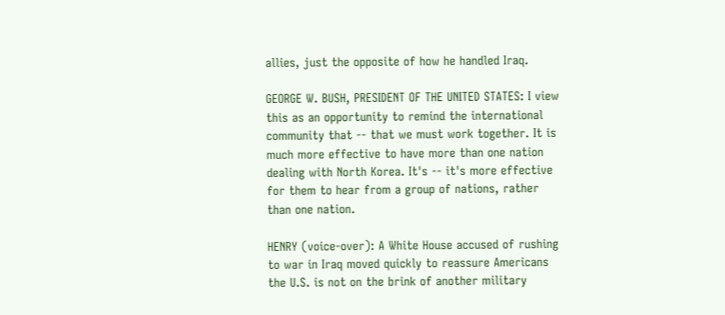allies, just the opposite of how he handled Iraq.

GEORGE W. BUSH, PRESIDENT OF THE UNITED STATES: I view this as an opportunity to remind the international community that -- that we must work together. It is much more effective to have more than one nation dealing with North Korea. It's -- it's more effective for them to hear from a group of nations, rather than one nation.

HENRY (voice-over): A White House accused of rushing to war in Iraq moved quickly to reassure Americans the U.S. is not on the brink of another military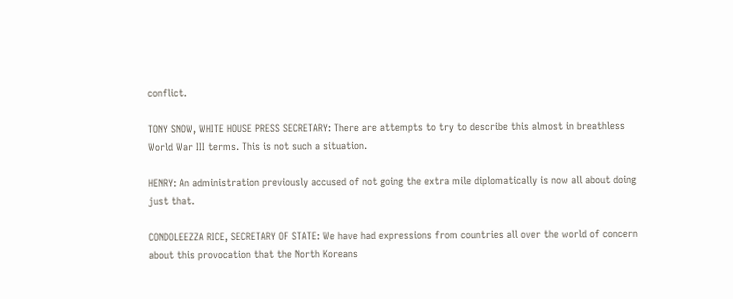conflict.

TONY SNOW, WHITE HOUSE PRESS SECRETARY: There are attempts to try to describe this almost in breathless World War III terms. This is not such a situation.

HENRY: An administration previously accused of not going the extra mile diplomatically is now all about doing just that.

CONDOLEEZZA RICE, SECRETARY OF STATE: We have had expressions from countries all over the world of concern about this provocation that the North Koreans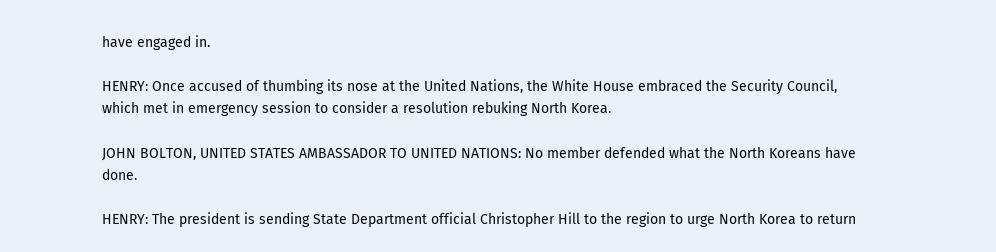have engaged in.

HENRY: Once accused of thumbing its nose at the United Nations, the White House embraced the Security Council, which met in emergency session to consider a resolution rebuking North Korea.

JOHN BOLTON, UNITED STATES AMBASSADOR TO UNITED NATIONS: No member defended what the North Koreans have done.

HENRY: The president is sending State Department official Christopher Hill to the region to urge North Korea to return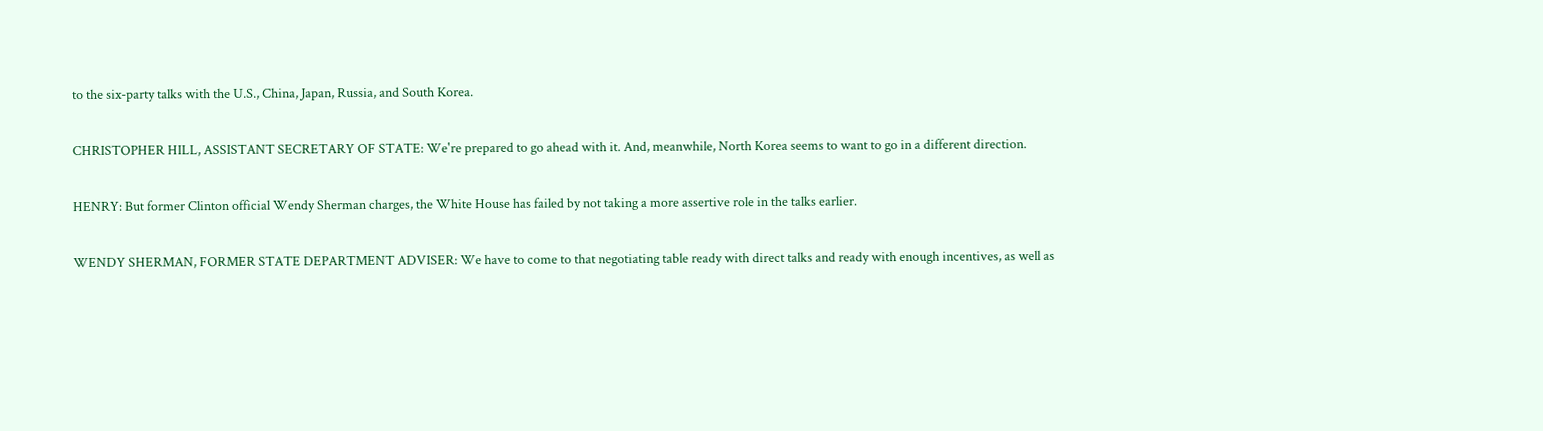to the six-party talks with the U.S., China, Japan, Russia, and South Korea.

CHRISTOPHER HILL, ASSISTANT SECRETARY OF STATE: We're prepared to go ahead with it. And, meanwhile, North Korea seems to want to go in a different direction.

HENRY: But former Clinton official Wendy Sherman charges, the White House has failed by not taking a more assertive role in the talks earlier.

WENDY SHERMAN, FORMER STATE DEPARTMENT ADVISER: We have to come to that negotiating table ready with direct talks and ready with enough incentives, as well as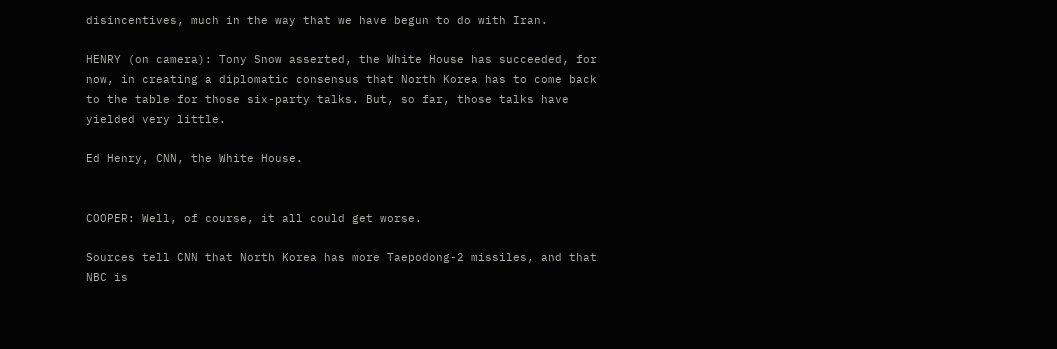disincentives, much in the way that we have begun to do with Iran.

HENRY (on camera): Tony Snow asserted, the White House has succeeded, for now, in creating a diplomatic consensus that North Korea has to come back to the table for those six-party talks. But, so far, those talks have yielded very little.

Ed Henry, CNN, the White House.


COOPER: Well, of course, it all could get worse.

Sources tell CNN that North Korea has more Taepodong-2 missiles, and that NBC is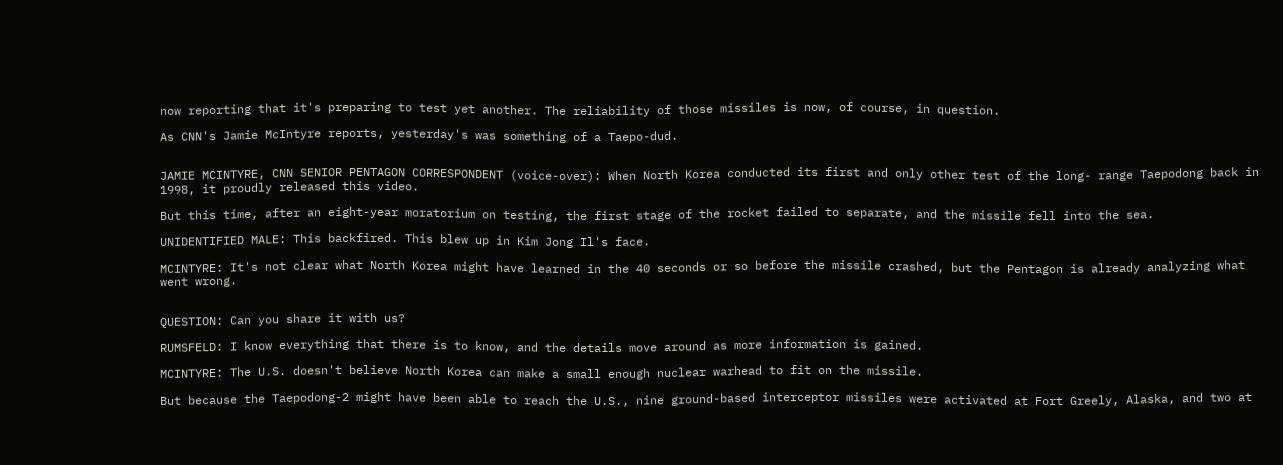now reporting that it's preparing to test yet another. The reliability of those missiles is now, of course, in question.

As CNN's Jamie McIntyre reports, yesterday's was something of a Taepo-dud.


JAMIE MCINTYRE, CNN SENIOR PENTAGON CORRESPONDENT (voice-over): When North Korea conducted its first and only other test of the long- range Taepodong back in 1998, it proudly released this video.

But this time, after an eight-year moratorium on testing, the first stage of the rocket failed to separate, and the missile fell into the sea.

UNIDENTIFIED MALE: This backfired. This blew up in Kim Jong Il's face.

MCINTYRE: It's not clear what North Korea might have learned in the 40 seconds or so before the missile crashed, but the Pentagon is already analyzing what went wrong.


QUESTION: Can you share it with us?

RUMSFELD: I know everything that there is to know, and the details move around as more information is gained.

MCINTYRE: The U.S. doesn't believe North Korea can make a small enough nuclear warhead to fit on the missile.

But because the Taepodong-2 might have been able to reach the U.S., nine ground-based interceptor missiles were activated at Fort Greely, Alaska, and two at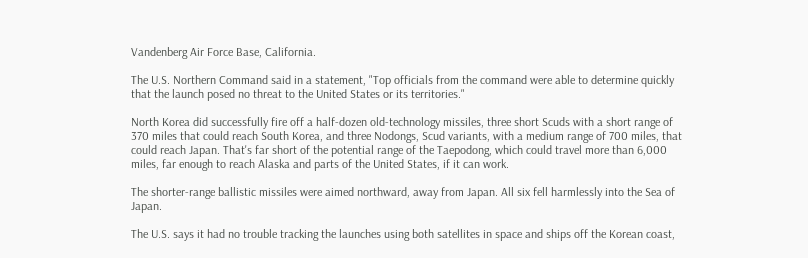Vandenberg Air Force Base, California.

The U.S. Northern Command said in a statement, "Top officials from the command were able to determine quickly that the launch posed no threat to the United States or its territories."

North Korea did successfully fire off a half-dozen old-technology missiles, three short Scuds with a short range of 370 miles that could reach South Korea, and three Nodongs, Scud variants, with a medium range of 700 miles, that could reach Japan. That's far short of the potential range of the Taepodong, which could travel more than 6,000 miles, far enough to reach Alaska and parts of the United States, if it can work.

The shorter-range ballistic missiles were aimed northward, away from Japan. All six fell harmlessly into the Sea of Japan.

The U.S. says it had no trouble tracking the launches using both satellites in space and ships off the Korean coast,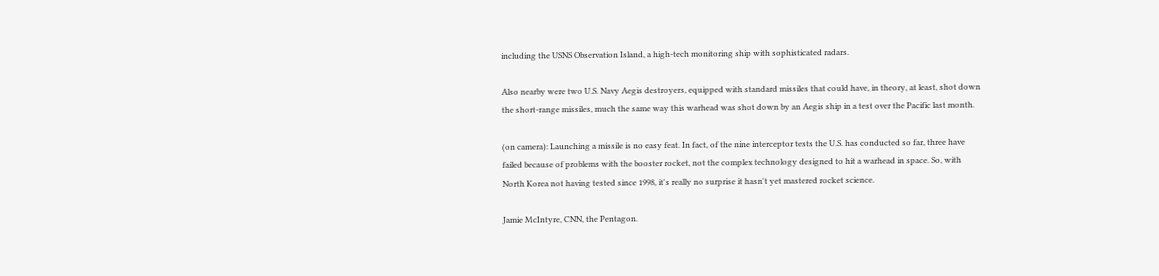including the USNS Observation Island, a high-tech monitoring ship with sophisticated radars.

Also nearby were two U.S. Navy Aegis destroyers, equipped with standard missiles that could have, in theory, at least, shot down the short-range missiles, much the same way this warhead was shot down by an Aegis ship in a test over the Pacific last month.

(on camera): Launching a missile is no easy feat. In fact, of the nine interceptor tests the U.S. has conducted so far, three have failed because of problems with the booster rocket, not the complex technology designed to hit a warhead in space. So, with North Korea not having tested since 1998, it's really no surprise it hasn't yet mastered rocket science.

Jamie McIntyre, CNN, the Pentagon.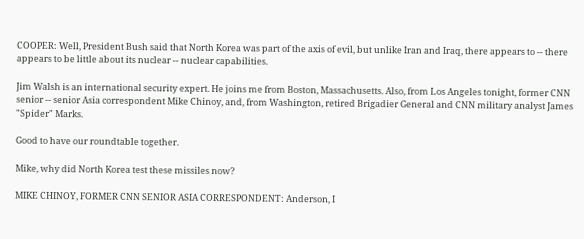COOPER: Well, President Bush said that North Korea was part of the axis of evil, but unlike Iran and Iraq, there appears to -- there appears to be little about its nuclear -- nuclear capabilities.

Jim Walsh is an international security expert. He joins me from Boston, Massachusetts. Also, from Los Angeles tonight, former CNN senior -- senior Asia correspondent Mike Chinoy, and, from Washington, retired Brigadier General and CNN military analyst James "Spider" Marks.

Good to have our roundtable together.

Mike, why did North Korea test these missiles now?

MIKE CHINOY, FORMER CNN SENIOR ASIA CORRESPONDENT: Anderson, I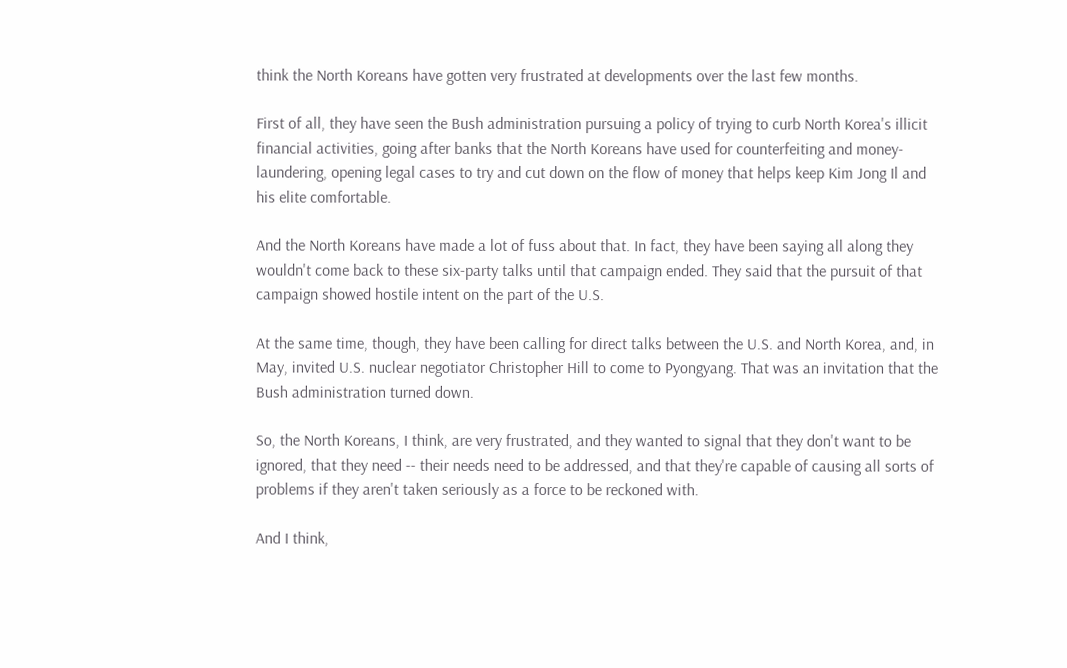think the North Koreans have gotten very frustrated at developments over the last few months.

First of all, they have seen the Bush administration pursuing a policy of trying to curb North Korea's illicit financial activities, going after banks that the North Koreans have used for counterfeiting and money-laundering, opening legal cases to try and cut down on the flow of money that helps keep Kim Jong Il and his elite comfortable.

And the North Koreans have made a lot of fuss about that. In fact, they have been saying all along they wouldn't come back to these six-party talks until that campaign ended. They said that the pursuit of that campaign showed hostile intent on the part of the U.S.

At the same time, though, they have been calling for direct talks between the U.S. and North Korea, and, in May, invited U.S. nuclear negotiator Christopher Hill to come to Pyongyang. That was an invitation that the Bush administration turned down.

So, the North Koreans, I think, are very frustrated, and they wanted to signal that they don't want to be ignored, that they need -- their needs need to be addressed, and that they're capable of causing all sorts of problems if they aren't taken seriously as a force to be reckoned with.

And I think,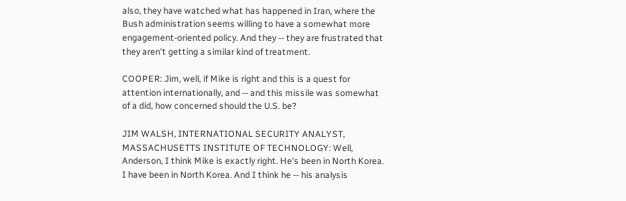also, they have watched what has happened in Iran, where the Bush administration seems willing to have a somewhat more engagement-oriented policy. And they -- they are frustrated that they aren't getting a similar kind of treatment.

COOPER: Jim, well, if Mike is right and this is a quest for attention internationally, and -- and this missile was somewhat of a did, how concerned should the U.S. be?

JIM WALSH, INTERNATIONAL SECURITY ANALYST, MASSACHUSETTS INSTITUTE OF TECHNOLOGY: Well, Anderson, I think Mike is exactly right. He's been in North Korea. I have been in North Korea. And I think he -- his analysis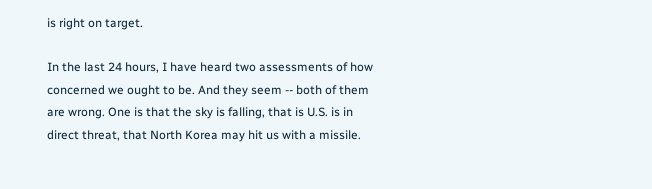is right on target.

In the last 24 hours, I have heard two assessments of how concerned we ought to be. And they seem -- both of them are wrong. One is that the sky is falling, that is U.S. is in direct threat, that North Korea may hit us with a missile.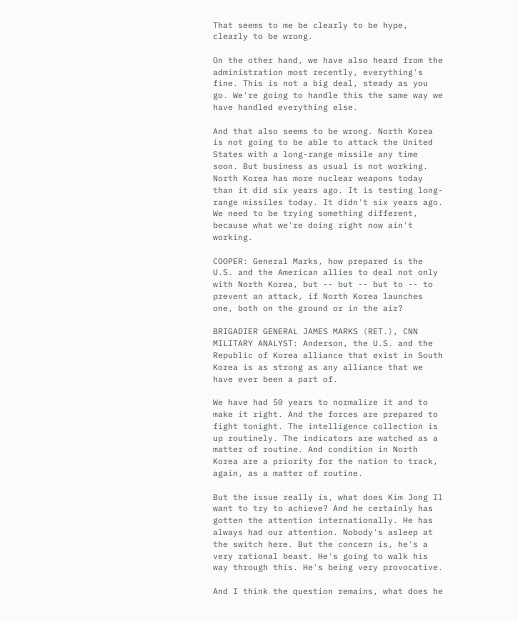That seems to me be clearly to be hype, clearly to be wrong.

On the other hand, we have also heard from the administration most recently, everything's fine. This is not a big deal, steady as you go. We're going to handle this the same way we have handled everything else.

And that also seems to be wrong. North Korea is not going to be able to attack the United States with a long-range missile any time soon. But business as usual is not working. North Korea has more nuclear weapons today than it did six years ago. It is testing long- range missiles today. It didn't six years ago. We need to be trying something different, because what we're doing right now ain't working.

COOPER: General Marks, how prepared is the U.S. and the American allies to deal not only with North Korea, but -- but -- but to -- to prevent an attack, if North Korea launches one, both on the ground or in the air?

BRIGADIER GENERAL JAMES MARKS (RET.), CNN MILITARY ANALYST: Anderson, the U.S. and the Republic of Korea alliance that exist in South Korea is as strong as any alliance that we have ever been a part of.

We have had 50 years to normalize it and to make it right. And the forces are prepared to fight tonight. The intelligence collection is up routinely. The indicators are watched as a matter of routine. And condition in North Korea are a priority for the nation to track, again, as a matter of routine.

But the issue really is, what does Kim Jong Il want to try to achieve? And he certainly has gotten the attention internationally. He has always had our attention. Nobody's asleep at the switch here. But the concern is, he's a very rational beast. He's going to walk his way through this. He's being very provocative.

And I think the question remains, what does he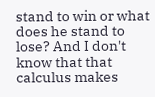stand to win or what does he stand to lose? And I don't know that that calculus makes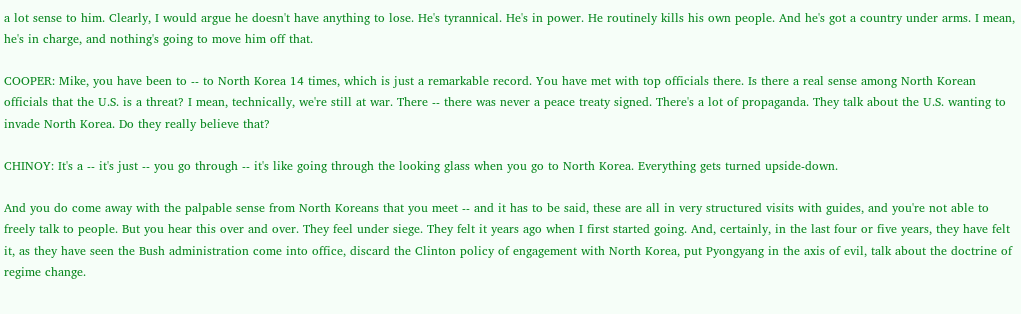a lot sense to him. Clearly, I would argue he doesn't have anything to lose. He's tyrannical. He's in power. He routinely kills his own people. And he's got a country under arms. I mean, he's in charge, and nothing's going to move him off that.

COOPER: Mike, you have been to -- to North Korea 14 times, which is just a remarkable record. You have met with top officials there. Is there a real sense among North Korean officials that the U.S. is a threat? I mean, technically, we're still at war. There -- there was never a peace treaty signed. There's a lot of propaganda. They talk about the U.S. wanting to invade North Korea. Do they really believe that?

CHINOY: It's a -- it's just -- you go through -- it's like going through the looking glass when you go to North Korea. Everything gets turned upside-down.

And you do come away with the palpable sense from North Koreans that you meet -- and it has to be said, these are all in very structured visits with guides, and you're not able to freely talk to people. But you hear this over and over. They feel under siege. They felt it years ago when I first started going. And, certainly, in the last four or five years, they have felt it, as they have seen the Bush administration come into office, discard the Clinton policy of engagement with North Korea, put Pyongyang in the axis of evil, talk about the doctrine of regime change.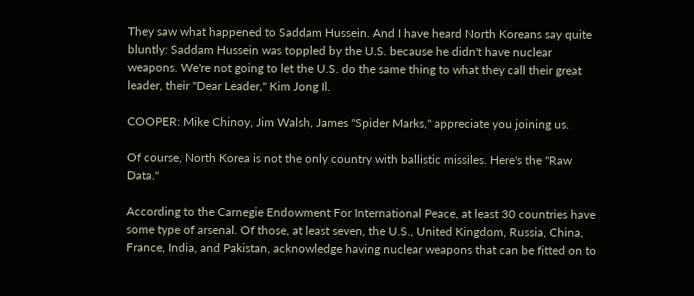They saw what happened to Saddam Hussein. And I have heard North Koreans say quite bluntly: Saddam Hussein was toppled by the U.S. because he didn't have nuclear weapons. We're not going to let the U.S. do the same thing to what they call their great leader, their "Dear Leader," Kim Jong Il.

COOPER: Mike Chinoy, Jim Walsh, James "Spider Marks," appreciate you joining us.

Of course, North Korea is not the only country with ballistic missiles. Here's the "Raw Data."

According to the Carnegie Endowment For International Peace, at least 30 countries have some type of arsenal. Of those, at least seven, the U.S., United Kingdom, Russia, China, France, India, and Pakistan, acknowledge having nuclear weapons that can be fitted on to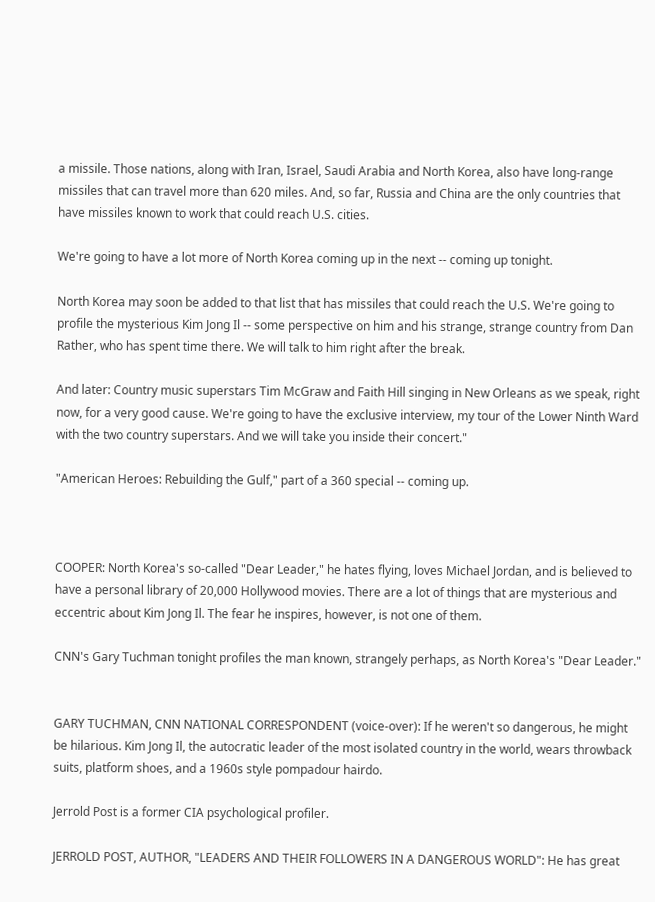a missile. Those nations, along with Iran, Israel, Saudi Arabia and North Korea, also have long-range missiles that can travel more than 620 miles. And, so far, Russia and China are the only countries that have missiles known to work that could reach U.S. cities.

We're going to have a lot more of North Korea coming up in the next -- coming up tonight.

North Korea may soon be added to that list that has missiles that could reach the U.S. We're going to profile the mysterious Kim Jong Il -- some perspective on him and his strange, strange country from Dan Rather, who has spent time there. We will talk to him right after the break.

And later: Country music superstars Tim McGraw and Faith Hill singing in New Orleans as we speak, right now, for a very good cause. We're going to have the exclusive interview, my tour of the Lower Ninth Ward with the two country superstars. And we will take you inside their concert."

"American Heroes: Rebuilding the Gulf," part of a 360 special -- coming up.



COOPER: North Korea's so-called "Dear Leader," he hates flying, loves Michael Jordan, and is believed to have a personal library of 20,000 Hollywood movies. There are a lot of things that are mysterious and eccentric about Kim Jong Il. The fear he inspires, however, is not one of them.

CNN's Gary Tuchman tonight profiles the man known, strangely perhaps, as North Korea's "Dear Leader."


GARY TUCHMAN, CNN NATIONAL CORRESPONDENT (voice-over): If he weren't so dangerous, he might be hilarious. Kim Jong Il, the autocratic leader of the most isolated country in the world, wears throwback suits, platform shoes, and a 1960s style pompadour hairdo.

Jerrold Post is a former CIA psychological profiler.

JERROLD POST, AUTHOR, "LEADERS AND THEIR FOLLOWERS IN A DANGEROUS WORLD": He has great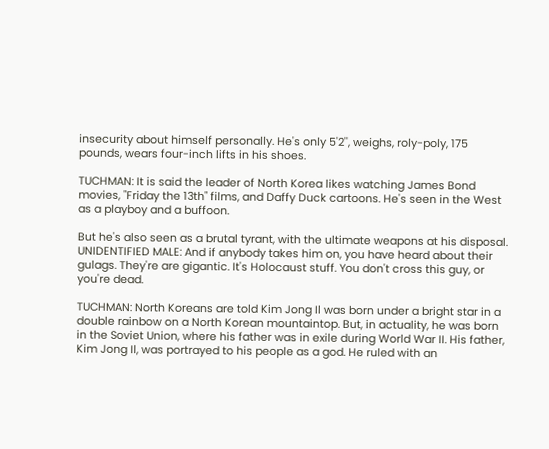insecurity about himself personally. He's only 5'2'', weighs, roly-poly, 175 pounds, wears four-inch lifts in his shoes.

TUCHMAN: It is said the leader of North Korea likes watching James Bond movies, "Friday the 13th" films, and Daffy Duck cartoons. He's seen in the West as a playboy and a buffoon.

But he's also seen as a brutal tyrant, with the ultimate weapons at his disposal. UNIDENTIFIED MALE: And if anybody takes him on, you have heard about their gulags. They're are gigantic. It's Holocaust stuff. You don't cross this guy, or you're dead.

TUCHMAN: North Koreans are told Kim Jong Il was born under a bright star in a double rainbow on a North Korean mountaintop. But, in actuality, he was born in the Soviet Union, where his father was in exile during World War II. His father, Kim Jong Il, was portrayed to his people as a god. He ruled with an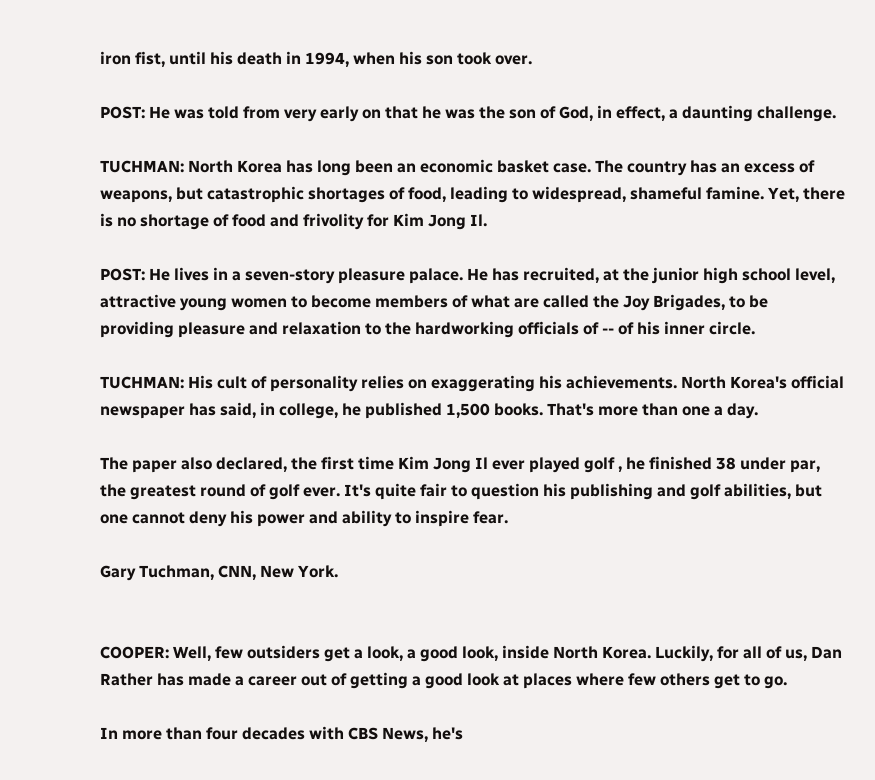iron fist, until his death in 1994, when his son took over.

POST: He was told from very early on that he was the son of God, in effect, a daunting challenge.

TUCHMAN: North Korea has long been an economic basket case. The country has an excess of weapons, but catastrophic shortages of food, leading to widespread, shameful famine. Yet, there is no shortage of food and frivolity for Kim Jong Il.

POST: He lives in a seven-story pleasure palace. He has recruited, at the junior high school level, attractive young women to become members of what are called the Joy Brigades, to be providing pleasure and relaxation to the hardworking officials of -- of his inner circle.

TUCHMAN: His cult of personality relies on exaggerating his achievements. North Korea's official newspaper has said, in college, he published 1,500 books. That's more than one a day.

The paper also declared, the first time Kim Jong Il ever played golf , he finished 38 under par, the greatest round of golf ever. It's quite fair to question his publishing and golf abilities, but one cannot deny his power and ability to inspire fear.

Gary Tuchman, CNN, New York.


COOPER: Well, few outsiders get a look, a good look, inside North Korea. Luckily, for all of us, Dan Rather has made a career out of getting a good look at places where few others get to go.

In more than four decades with CBS News, he's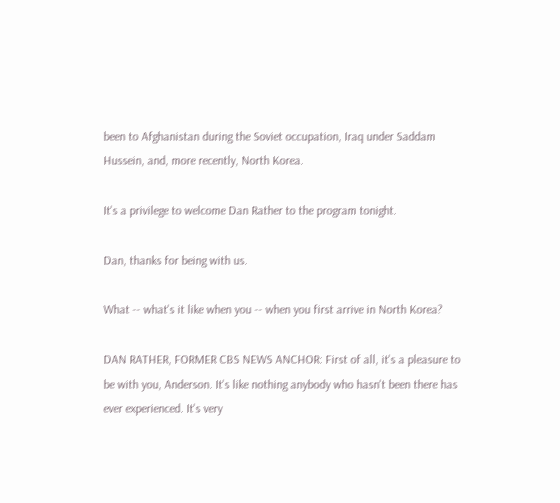been to Afghanistan during the Soviet occupation, Iraq under Saddam Hussein, and, more recently, North Korea.

It's a privilege to welcome Dan Rather to the program tonight.

Dan, thanks for being with us.

What -- what's it like when you -- when you first arrive in North Korea?

DAN RATHER, FORMER CBS NEWS ANCHOR: First of all, it's a pleasure to be with you, Anderson. It's like nothing anybody who hasn't been there has ever experienced. It's very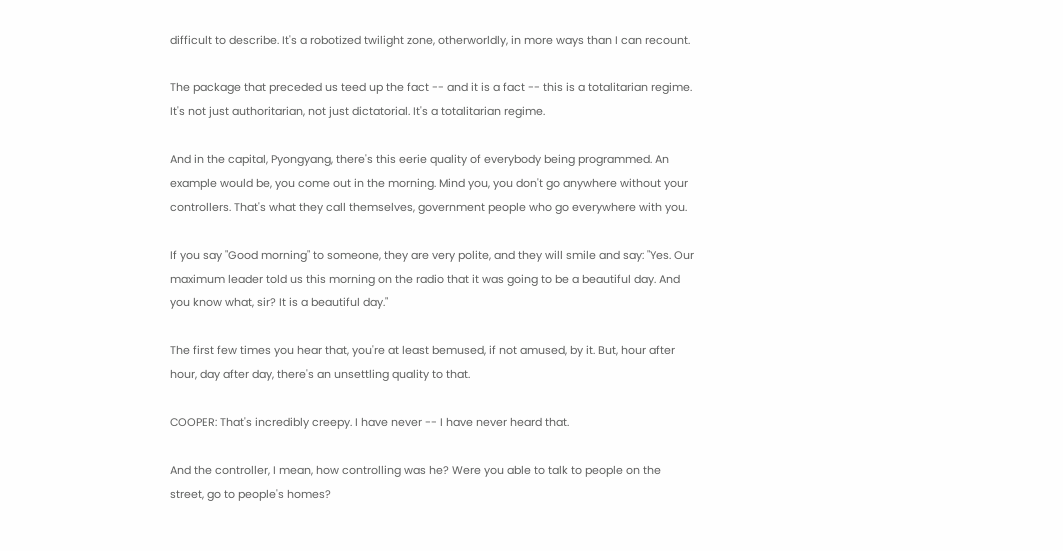difficult to describe. It's a robotized twilight zone, otherworldly, in more ways than I can recount.

The package that preceded us teed up the fact -- and it is a fact -- this is a totalitarian regime. It's not just authoritarian, not just dictatorial. It's a totalitarian regime.

And in the capital, Pyongyang, there's this eerie quality of everybody being programmed. An example would be, you come out in the morning. Mind you, you don't go anywhere without your controllers. That's what they call themselves, government people who go everywhere with you.

If you say "Good morning" to someone, they are very polite, and they will smile and say: "Yes. Our maximum leader told us this morning on the radio that it was going to be a beautiful day. And you know what, sir? It is a beautiful day."

The first few times you hear that, you're at least bemused, if not amused, by it. But, hour after hour, day after day, there's an unsettling quality to that.

COOPER: That's incredibly creepy. I have never -- I have never heard that.

And the controller, I mean, how controlling was he? Were you able to talk to people on the street, go to people's homes?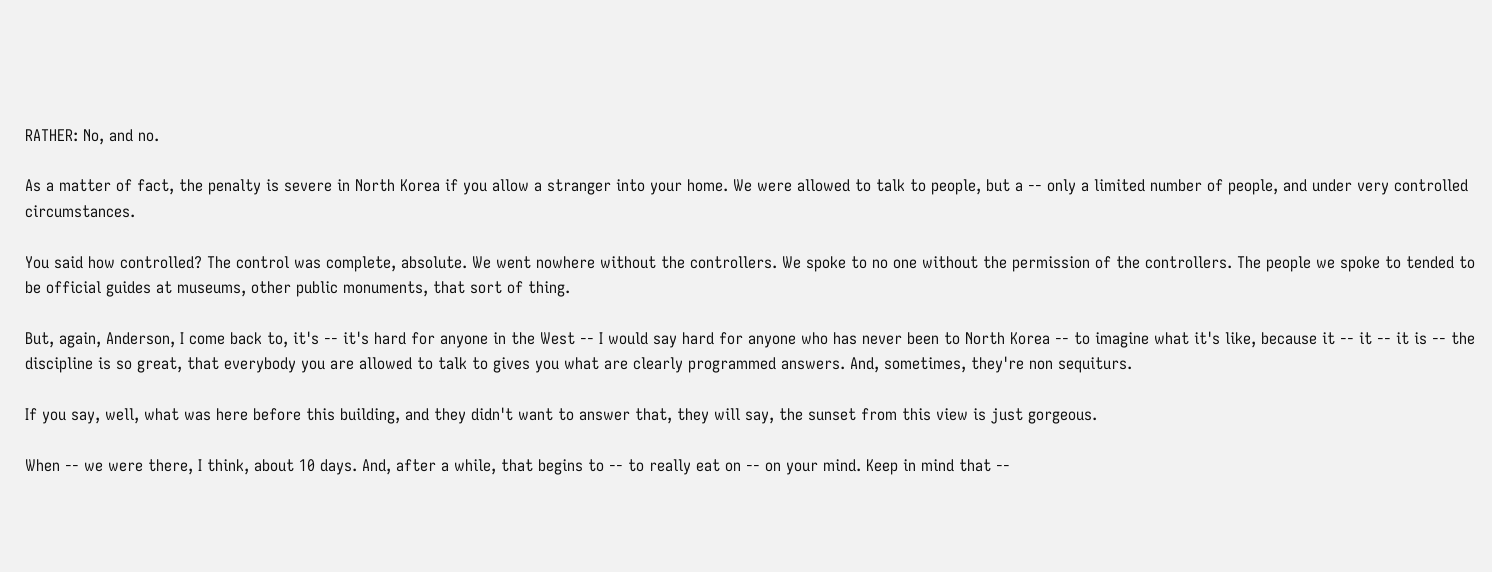RATHER: No, and no.

As a matter of fact, the penalty is severe in North Korea if you allow a stranger into your home. We were allowed to talk to people, but a -- only a limited number of people, and under very controlled circumstances.

You said how controlled? The control was complete, absolute. We went nowhere without the controllers. We spoke to no one without the permission of the controllers. The people we spoke to tended to be official guides at museums, other public monuments, that sort of thing.

But, again, Anderson, I come back to, it's -- it's hard for anyone in the West -- I would say hard for anyone who has never been to North Korea -- to imagine what it's like, because it -- it -- it is -- the discipline is so great, that everybody you are allowed to talk to gives you what are clearly programmed answers. And, sometimes, they're non sequiturs.

If you say, well, what was here before this building, and they didn't want to answer that, they will say, the sunset from this view is just gorgeous.

When -- we were there, I think, about 10 days. And, after a while, that begins to -- to really eat on -- on your mind. Keep in mind that --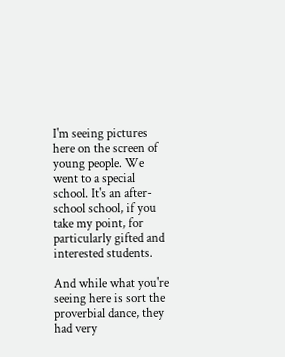I'm seeing pictures here on the screen of young people. We went to a special school. It's an after-school school, if you take my point, for particularly gifted and interested students.

And while what you're seeing here is sort the proverbial dance, they had very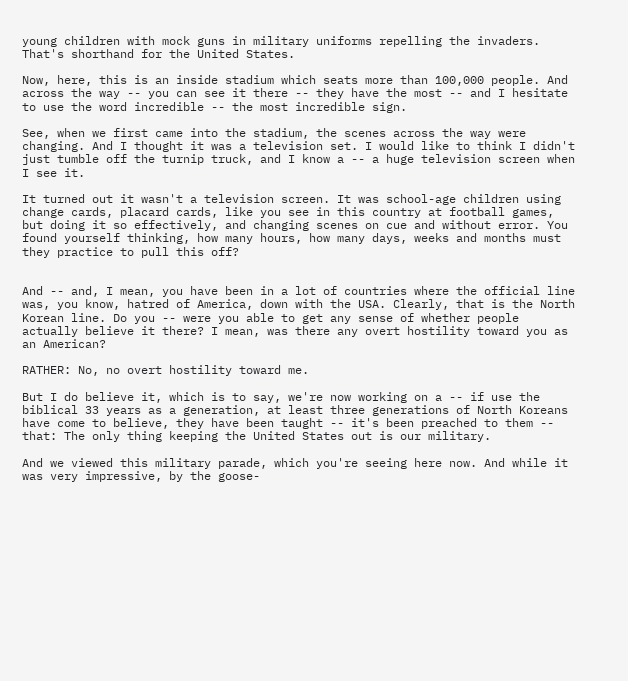young children with mock guns in military uniforms repelling the invaders. That's shorthand for the United States.

Now, here, this is an inside stadium which seats more than 100,000 people. And across the way -- you can see it there -- they have the most -- and I hesitate to use the word incredible -- the most incredible sign.

See, when we first came into the stadium, the scenes across the way were changing. And I thought it was a television set. I would like to think I didn't just tumble off the turnip truck, and I know a -- a huge television screen when I see it.

It turned out it wasn't a television screen. It was school-age children using change cards, placard cards, like you see in this country at football games, but doing it so effectively, and changing scenes on cue and without error. You found yourself thinking, how many hours, how many days, weeks and months must they practice to pull this off?


And -- and, I mean, you have been in a lot of countries where the official line was, you know, hatred of America, down with the USA. Clearly, that is the North Korean line. Do you -- were you able to get any sense of whether people actually believe it there? I mean, was there any overt hostility toward you as an American?

RATHER: No, no overt hostility toward me.

But I do believe it, which is to say, we're now working on a -- if use the biblical 33 years as a generation, at least three generations of North Koreans have come to believe, they have been taught -- it's been preached to them -- that: The only thing keeping the United States out is our military.

And we viewed this military parade, which you're seeing here now. And while it was very impressive, by the goose-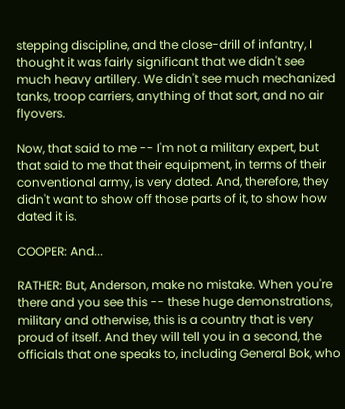stepping discipline, and the close-drill of infantry, I thought it was fairly significant that we didn't see much heavy artillery. We didn't see much mechanized tanks, troop carriers, anything of that sort, and no air flyovers.

Now, that said to me -- I'm not a military expert, but that said to me that their equipment, in terms of their conventional army, is very dated. And, therefore, they didn't want to show off those parts of it, to show how dated it is.

COOPER: And...

RATHER: But, Anderson, make no mistake. When you're there and you see this -- these huge demonstrations, military and otherwise, this is a country that is very proud of itself. And they will tell you in a second, the officials that one speaks to, including General Bok, who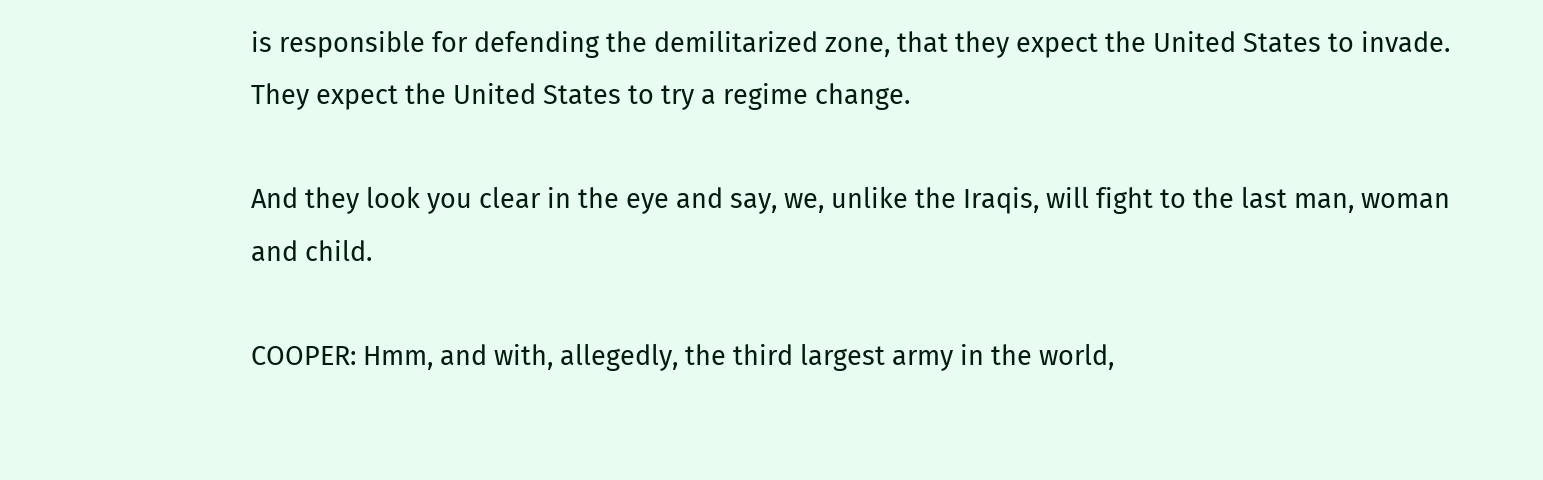is responsible for defending the demilitarized zone, that they expect the United States to invade. They expect the United States to try a regime change.

And they look you clear in the eye and say, we, unlike the Iraqis, will fight to the last man, woman and child.

COOPER: Hmm, and with, allegedly, the third largest army in the world,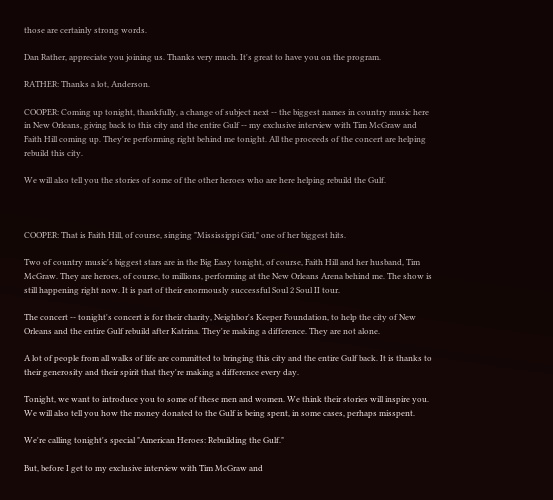those are certainly strong words.

Dan Rather, appreciate you joining us. Thanks very much. It's great to have you on the program.

RATHER: Thanks a lot, Anderson.

COOPER: Coming up tonight, thankfully, a change of subject next -- the biggest names in country music here in New Orleans, giving back to this city and the entire Gulf -- my exclusive interview with Tim McGraw and Faith Hill coming up. They're performing right behind me tonight. All the proceeds of the concert are helping rebuild this city.

We will also tell you the stories of some of the other heroes who are here helping rebuild the Gulf.



COOPER: That is Faith Hill, of course, singing "Mississippi Girl," one of her biggest hits.

Two of country music's biggest stars are in the Big Easy tonight, of course, Faith Hill and her husband, Tim McGraw. They are heroes, of course, to millions, performing at the New Orleans Arena behind me. The show is still happening right now. It is part of their enormously successful Soul 2 Soul II tour.

The concert -- tonight's concert is for their charity, Neighbor's Keeper Foundation, to help the city of New Orleans and the entire Gulf rebuild after Katrina. They're making a difference. They are not alone.

A lot of people from all walks of life are committed to bringing this city and the entire Gulf back. It is thanks to their generosity and their spirit that they're making a difference every day.

Tonight, we want to introduce you to some of these men and women. We think their stories will inspire you. We will also tell you how the money donated to the Gulf is being spent, in some cases, perhaps misspent.

We're calling tonight's special "American Heroes: Rebuilding the Gulf."

But, before I get to my exclusive interview with Tim McGraw and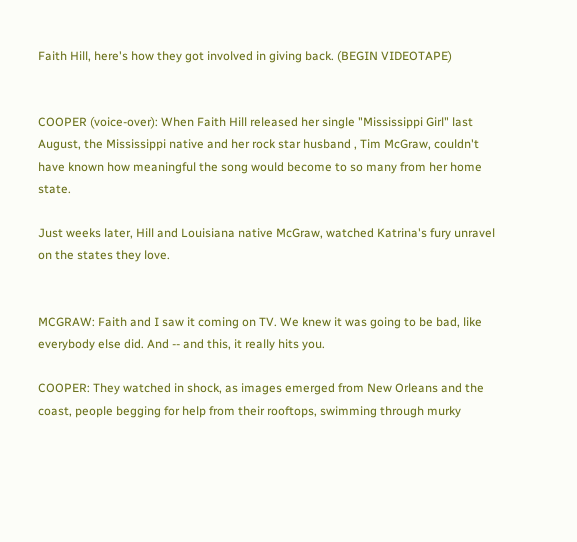Faith Hill, here's how they got involved in giving back. (BEGIN VIDEOTAPE)


COOPER (voice-over): When Faith Hill released her single "Mississippi Girl" last August, the Mississippi native and her rock star husband , Tim McGraw, couldn't have known how meaningful the song would become to so many from her home state.

Just weeks later, Hill and Louisiana native McGraw, watched Katrina's fury unravel on the states they love.


MCGRAW: Faith and I saw it coming on TV. We knew it was going to be bad, like everybody else did. And -- and this, it really hits you.

COOPER: They watched in shock, as images emerged from New Orleans and the coast, people begging for help from their rooftops, swimming through murky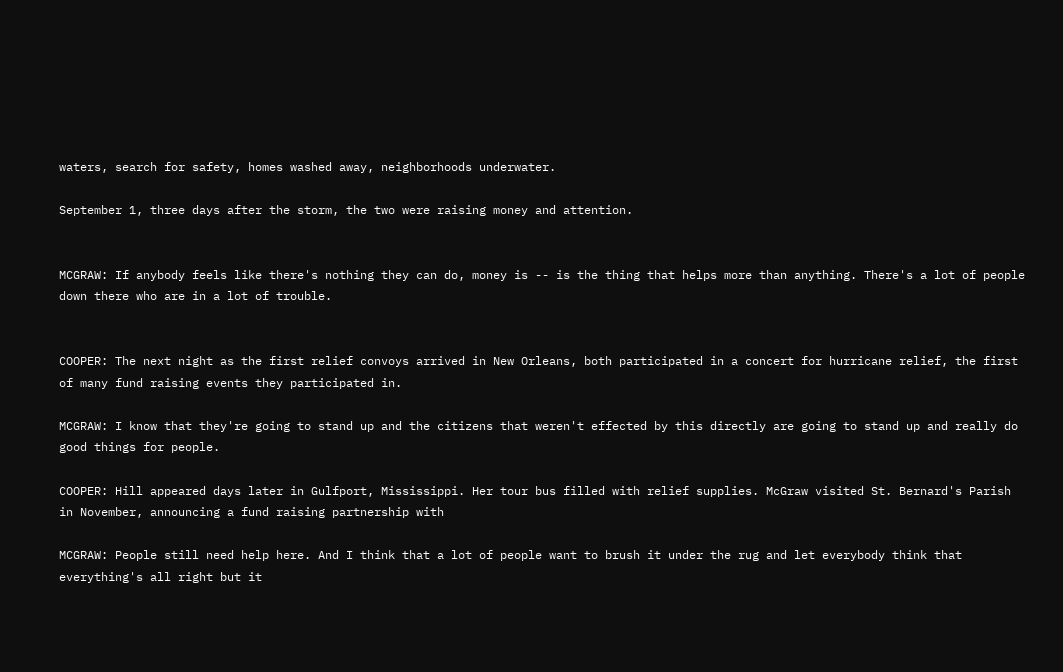waters, search for safety, homes washed away, neighborhoods underwater.

September 1, three days after the storm, the two were raising money and attention.


MCGRAW: If anybody feels like there's nothing they can do, money is -- is the thing that helps more than anything. There's a lot of people down there who are in a lot of trouble.


COOPER: The next night as the first relief convoys arrived in New Orleans, both participated in a concert for hurricane relief, the first of many fund raising events they participated in.

MCGRAW: I know that they're going to stand up and the citizens that weren't effected by this directly are going to stand up and really do good things for people.

COOPER: Hill appeared days later in Gulfport, Mississippi. Her tour bus filled with relief supplies. McGraw visited St. Bernard's Parish in November, announcing a fund raising partnership with

MCGRAW: People still need help here. And I think that a lot of people want to brush it under the rug and let everybody think that everything's all right but it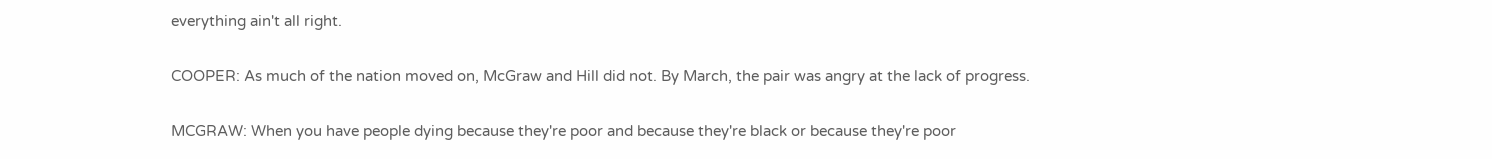everything ain't all right.

COOPER: As much of the nation moved on, McGraw and Hill did not. By March, the pair was angry at the lack of progress.

MCGRAW: When you have people dying because they're poor and because they're black or because they're poor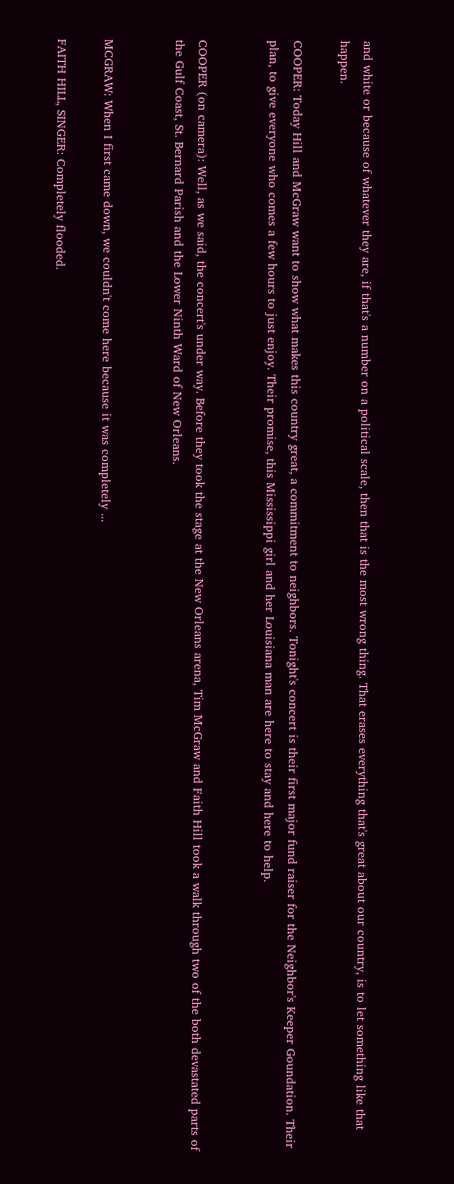and white or because of whatever they are, if that's a number on a political scale, then that is the most wrong thing. That erases everything that's great about our country, is to let something like that happen.

COOPER: Today Hill and McGraw want to show what makes this country great, a commitment to neighbors. Tonight's concert is their first major fund raiser for the Neighbor's Keeper Goundation. Their plan, to give everyone who comes a few hours to just enjoy. Their promise, this Mississippi girl and her Louisiana man are here to stay and here to help.


COOPER (on camera): Well, as we said, the concert's under way. Before they took the stage at the New Orleans arena, Tim McGraw and Faith Hill took a walk through two of the both devastated parts of the Gulf Coast, St. Bernard Parish and the Lower Ninth Ward of New Orleans.


MCGRAW: When I first came down, we couldn't come here because it was completely ...

FAITH HILL, SINGER: Completely flooded.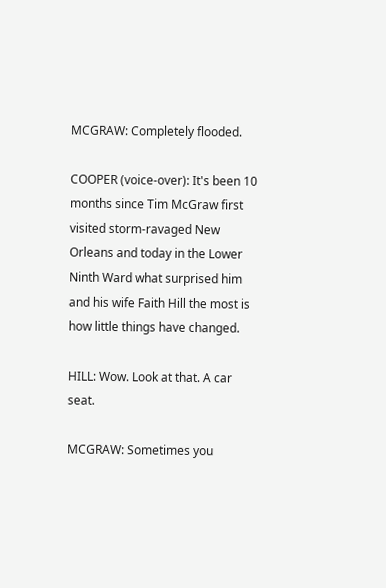MCGRAW: Completely flooded.

COOPER (voice-over): It's been 10 months since Tim McGraw first visited storm-ravaged New Orleans and today in the Lower Ninth Ward what surprised him and his wife Faith Hill the most is how little things have changed.

HILL: Wow. Look at that. A car seat.

MCGRAW: Sometimes you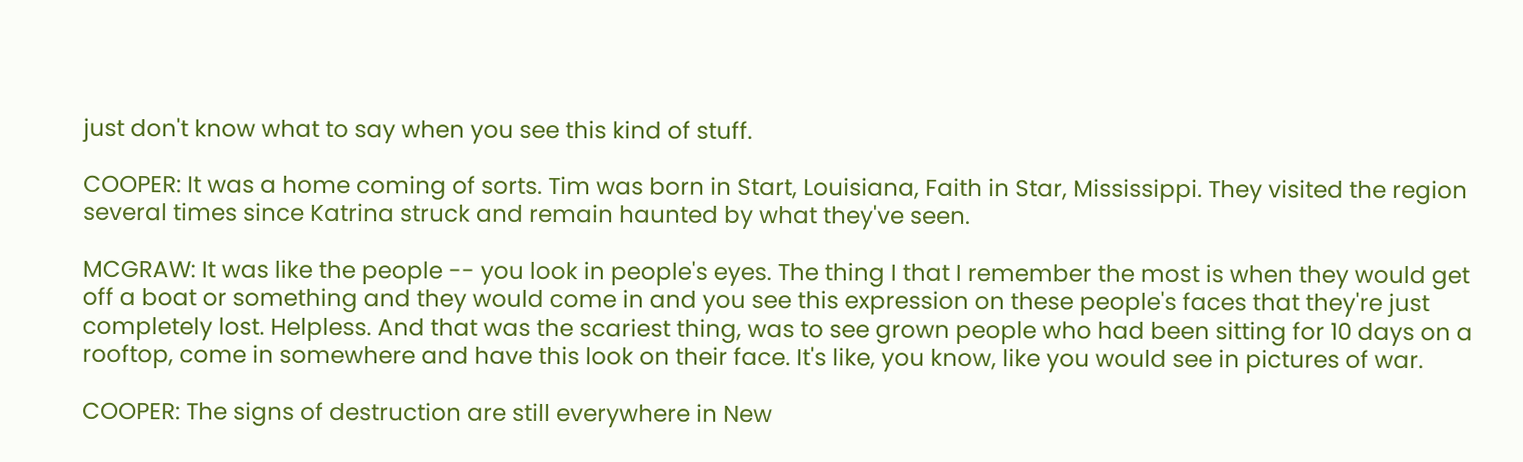just don't know what to say when you see this kind of stuff.

COOPER: It was a home coming of sorts. Tim was born in Start, Louisiana, Faith in Star, Mississippi. They visited the region several times since Katrina struck and remain haunted by what they've seen.

MCGRAW: It was like the people -- you look in people's eyes. The thing I that I remember the most is when they would get off a boat or something and they would come in and you see this expression on these people's faces that they're just completely lost. Helpless. And that was the scariest thing, was to see grown people who had been sitting for 10 days on a rooftop, come in somewhere and have this look on their face. It's like, you know, like you would see in pictures of war.

COOPER: The signs of destruction are still everywhere in New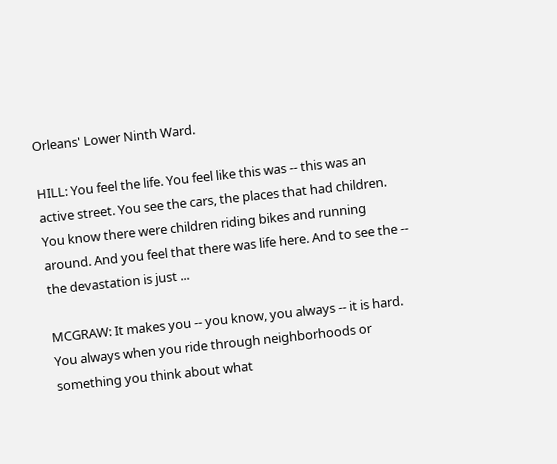Orleans' Lower Ninth Ward.

HILL: You feel the life. You feel like this was -- this was an active street. You see the cars, the places that had children. You know there were children riding bikes and running around. And you feel that there was life here. And to see the -- the devastation is just ...

MCGRAW: It makes you -- you know, you always -- it is hard. You always when you ride through neighborhoods or something you think about what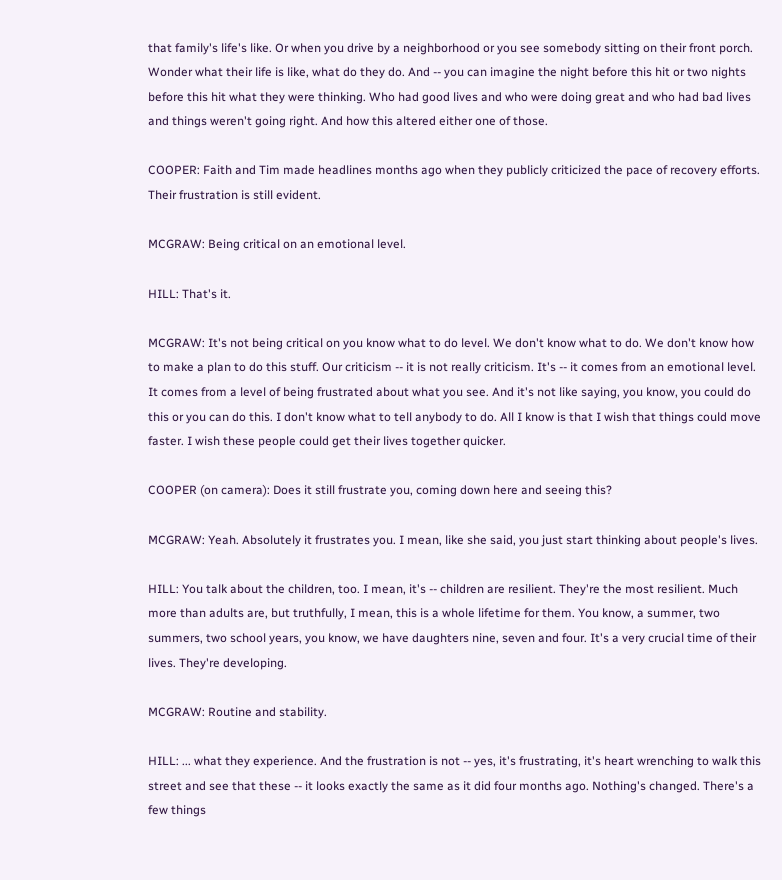that family's life's like. Or when you drive by a neighborhood or you see somebody sitting on their front porch. Wonder what their life is like, what do they do. And -- you can imagine the night before this hit or two nights before this hit what they were thinking. Who had good lives and who were doing great and who had bad lives and things weren't going right. And how this altered either one of those.

COOPER: Faith and Tim made headlines months ago when they publicly criticized the pace of recovery efforts. Their frustration is still evident.

MCGRAW: Being critical on an emotional level.

HILL: That's it.

MCGRAW: It's not being critical on you know what to do level. We don't know what to do. We don't know how to make a plan to do this stuff. Our criticism -- it is not really criticism. It's -- it comes from an emotional level. It comes from a level of being frustrated about what you see. And it's not like saying, you know, you could do this or you can do this. I don't know what to tell anybody to do. All I know is that I wish that things could move faster. I wish these people could get their lives together quicker.

COOPER (on camera): Does it still frustrate you, coming down here and seeing this?

MCGRAW: Yeah. Absolutely it frustrates you. I mean, like she said, you just start thinking about people's lives.

HILL: You talk about the children, too. I mean, it's -- children are resilient. They're the most resilient. Much more than adults are, but truthfully, I mean, this is a whole lifetime for them. You know, a summer, two summers, two school years, you know, we have daughters nine, seven and four. It's a very crucial time of their lives. They're developing.

MCGRAW: Routine and stability.

HILL: ... what they experience. And the frustration is not -- yes, it's frustrating, it's heart wrenching to walk this street and see that these -- it looks exactly the same as it did four months ago. Nothing's changed. There's a few things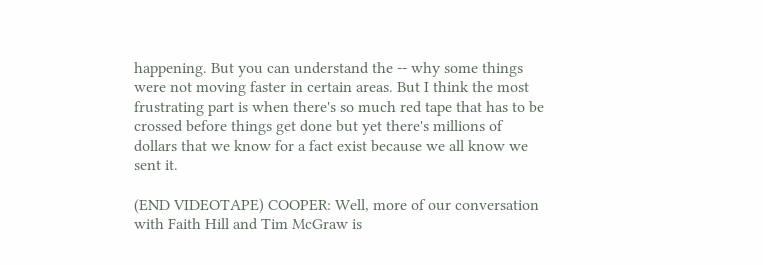happening. But you can understand the -- why some things were not moving faster in certain areas. But I think the most frustrating part is when there's so much red tape that has to be crossed before things get done but yet there's millions of dollars that we know for a fact exist because we all know we sent it.

(END VIDEOTAPE) COOPER: Well, more of our conversation with Faith Hill and Tim McGraw is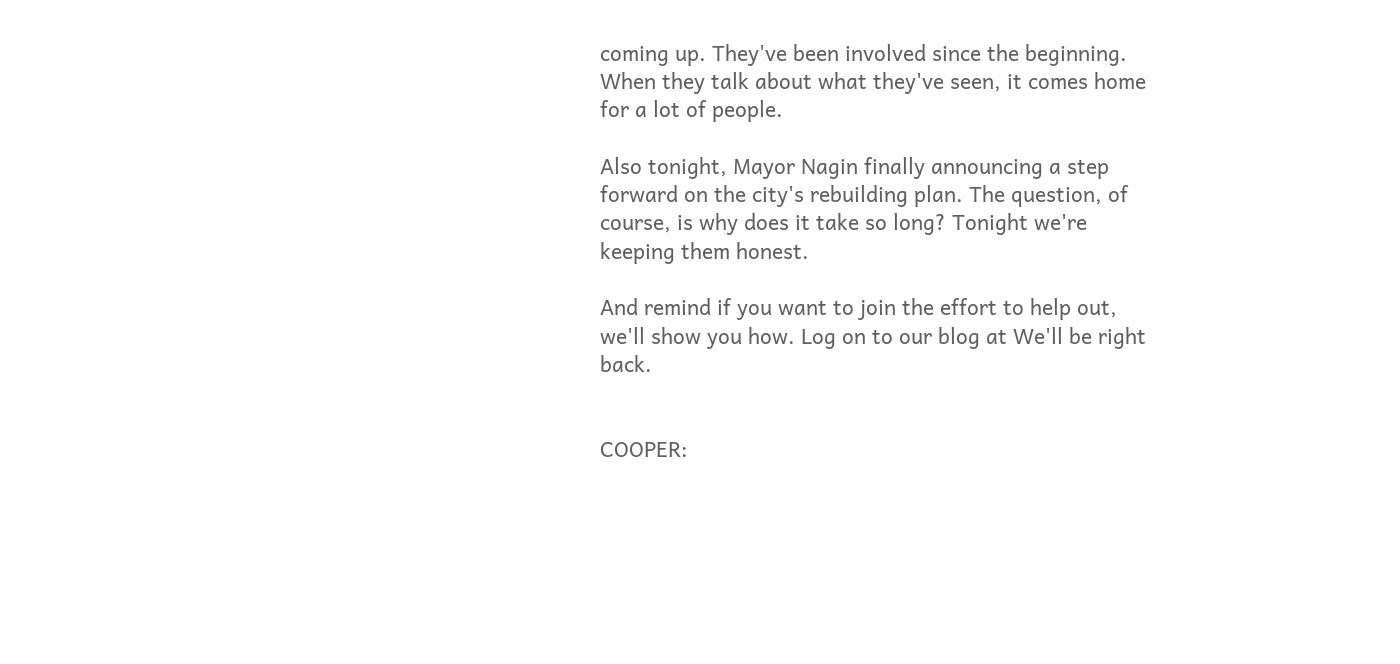coming up. They've been involved since the beginning. When they talk about what they've seen, it comes home for a lot of people.

Also tonight, Mayor Nagin finally announcing a step forward on the city's rebuilding plan. The question, of course, is why does it take so long? Tonight we're keeping them honest.

And remind if you want to join the effort to help out, we'll show you how. Log on to our blog at We'll be right back.


COOPER: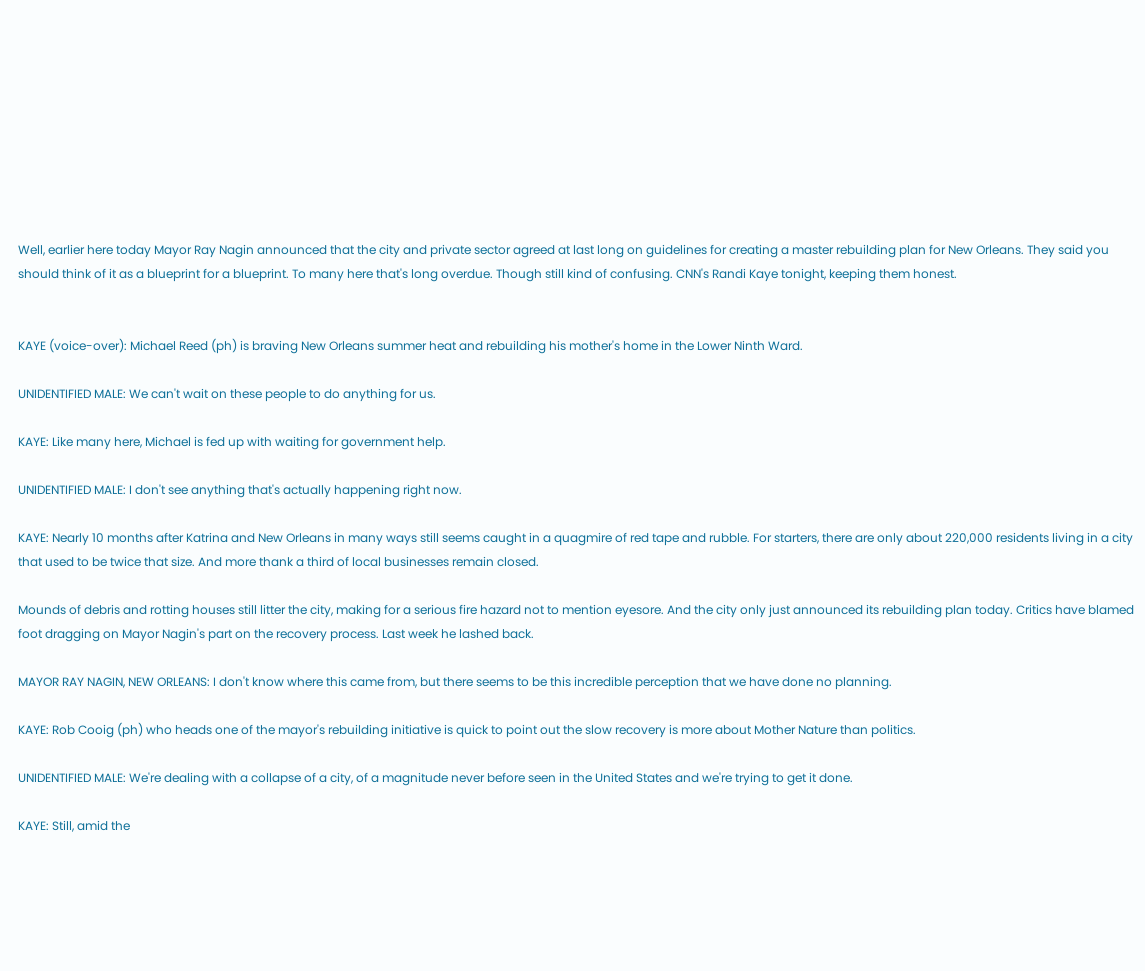Well, earlier here today Mayor Ray Nagin announced that the city and private sector agreed at last long on guidelines for creating a master rebuilding plan for New Orleans. They said you should think of it as a blueprint for a blueprint. To many here that's long overdue. Though still kind of confusing. CNN's Randi Kaye tonight, keeping them honest.


KAYE (voice-over): Michael Reed (ph) is braving New Orleans summer heat and rebuilding his mother's home in the Lower Ninth Ward.

UNIDENTIFIED MALE: We can't wait on these people to do anything for us.

KAYE: Like many here, Michael is fed up with waiting for government help.

UNIDENTIFIED MALE: I don't see anything that's actually happening right now.

KAYE: Nearly 10 months after Katrina and New Orleans in many ways still seems caught in a quagmire of red tape and rubble. For starters, there are only about 220,000 residents living in a city that used to be twice that size. And more thank a third of local businesses remain closed.

Mounds of debris and rotting houses still litter the city, making for a serious fire hazard not to mention eyesore. And the city only just announced its rebuilding plan today. Critics have blamed foot dragging on Mayor Nagin's part on the recovery process. Last week he lashed back.

MAYOR RAY NAGIN, NEW ORLEANS: I don't know where this came from, but there seems to be this incredible perception that we have done no planning.

KAYE: Rob Cooig (ph) who heads one of the mayor's rebuilding initiative is quick to point out the slow recovery is more about Mother Nature than politics.

UNIDENTIFIED MALE: We're dealing with a collapse of a city, of a magnitude never before seen in the United States and we're trying to get it done.

KAYE: Still, amid the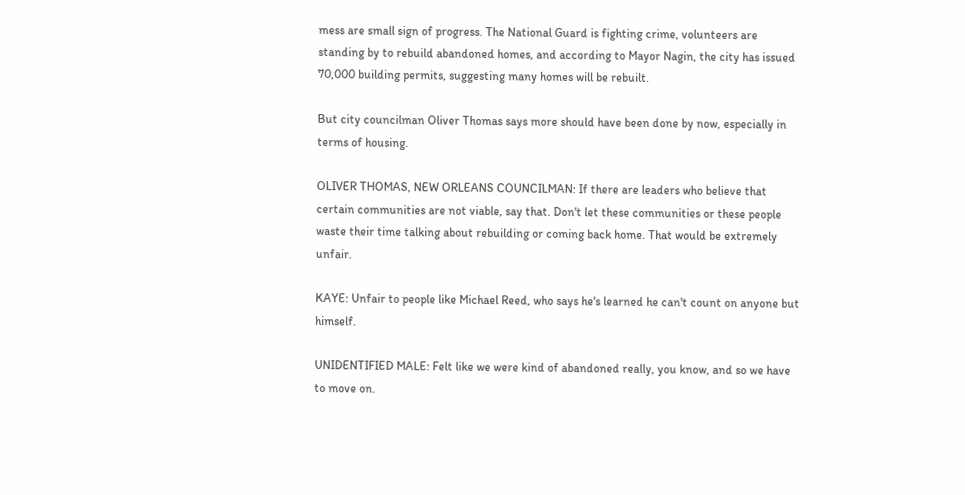mess are small sign of progress. The National Guard is fighting crime, volunteers are standing by to rebuild abandoned homes, and according to Mayor Nagin, the city has issued 70,000 building permits, suggesting many homes will be rebuilt.

But city councilman Oliver Thomas says more should have been done by now, especially in terms of housing.

OLIVER THOMAS, NEW ORLEANS COUNCILMAN: If there are leaders who believe that certain communities are not viable, say that. Don't let these communities or these people waste their time talking about rebuilding or coming back home. That would be extremely unfair.

KAYE: Unfair to people like Michael Reed, who says he's learned he can't count on anyone but himself.

UNIDENTIFIED MALE: Felt like we were kind of abandoned really, you know, and so we have to move on.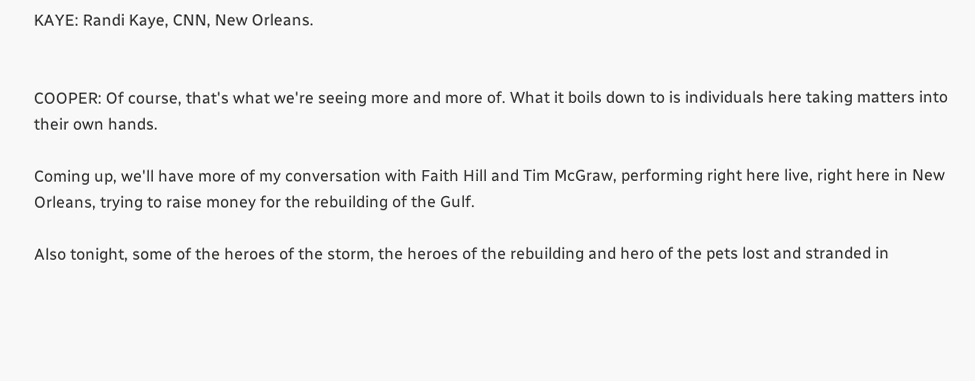KAYE: Randi Kaye, CNN, New Orleans.


COOPER: Of course, that's what we're seeing more and more of. What it boils down to is individuals here taking matters into their own hands.

Coming up, we'll have more of my conversation with Faith Hill and Tim McGraw, performing right here live, right here in New Orleans, trying to raise money for the rebuilding of the Gulf.

Also tonight, some of the heroes of the storm, the heroes of the rebuilding and hero of the pets lost and stranded in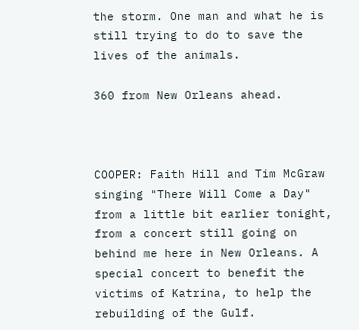the storm. One man and what he is still trying to do to save the lives of the animals.

360 from New Orleans ahead.



COOPER: Faith Hill and Tim McGraw singing "There Will Come a Day" from a little bit earlier tonight, from a concert still going on behind me here in New Orleans. A special concert to benefit the victims of Katrina, to help the rebuilding of the Gulf.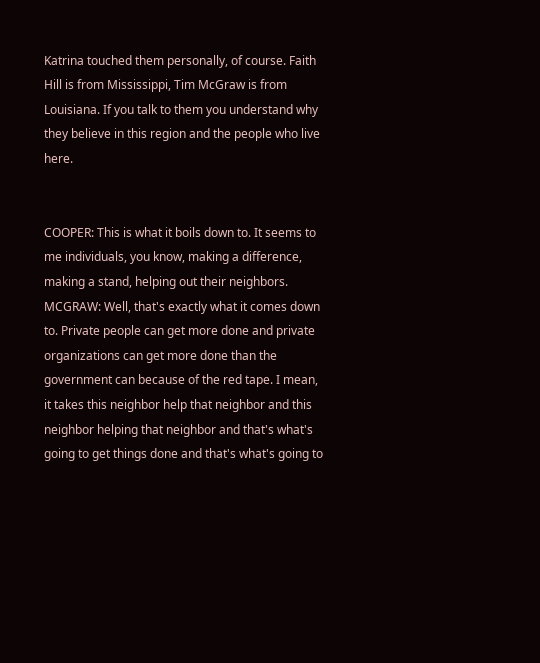Katrina touched them personally, of course. Faith Hill is from Mississippi, Tim McGraw is from Louisiana. If you talk to them you understand why they believe in this region and the people who live here.


COOPER: This is what it boils down to. It seems to me individuals, you know, making a difference, making a stand, helping out their neighbors. MCGRAW: Well, that's exactly what it comes down to. Private people can get more done and private organizations can get more done than the government can because of the red tape. I mean, it takes this neighbor help that neighbor and this neighbor helping that neighbor and that's what's going to get things done and that's what's going to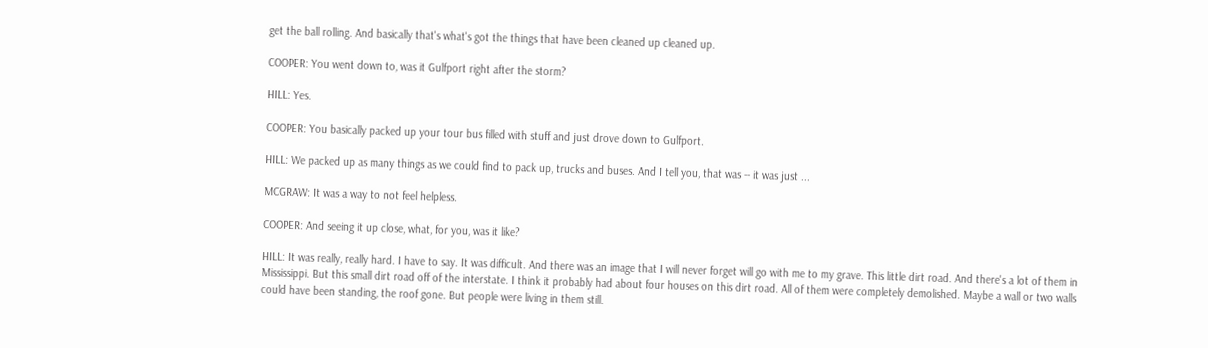get the ball rolling. And basically that's what's got the things that have been cleaned up cleaned up.

COOPER: You went down to, was it Gulfport right after the storm?

HILL: Yes.

COOPER: You basically packed up your tour bus filled with stuff and just drove down to Gulfport.

HILL: We packed up as many things as we could find to pack up, trucks and buses. And I tell you, that was -- it was just ...

MCGRAW: It was a way to not feel helpless.

COOPER: And seeing it up close, what, for you, was it like?

HILL: It was really, really hard. I have to say. It was difficult. And there was an image that I will never forget will go with me to my grave. This little dirt road. And there's a lot of them in Mississippi. But this small dirt road off of the interstate. I think it probably had about four houses on this dirt road. All of them were completely demolished. Maybe a wall or two walls could have been standing, the roof gone. But people were living in them still.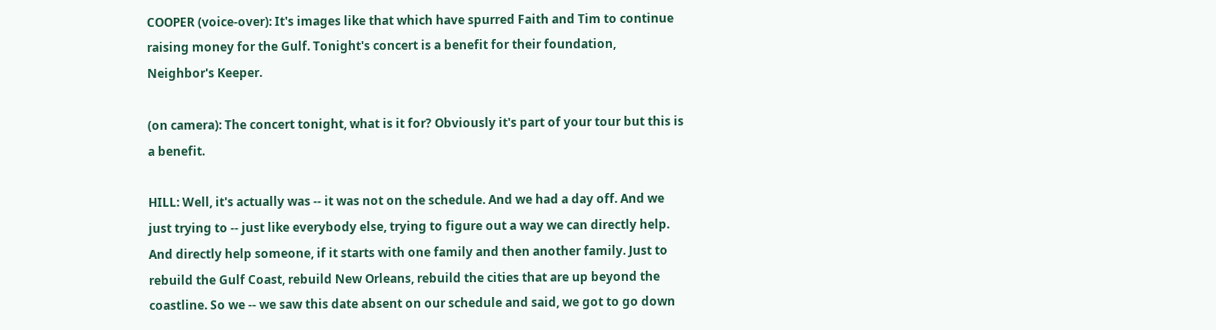COOPER (voice-over): It's images like that which have spurred Faith and Tim to continue raising money for the Gulf. Tonight's concert is a benefit for their foundation, Neighbor's Keeper.

(on camera): The concert tonight, what is it for? Obviously it's part of your tour but this is a benefit.

HILL: Well, it's actually was -- it was not on the schedule. And we had a day off. And we just trying to -- just like everybody else, trying to figure out a way we can directly help. And directly help someone, if it starts with one family and then another family. Just to rebuild the Gulf Coast, rebuild New Orleans, rebuild the cities that are up beyond the coastline. So we -- we saw this date absent on our schedule and said, we got to go down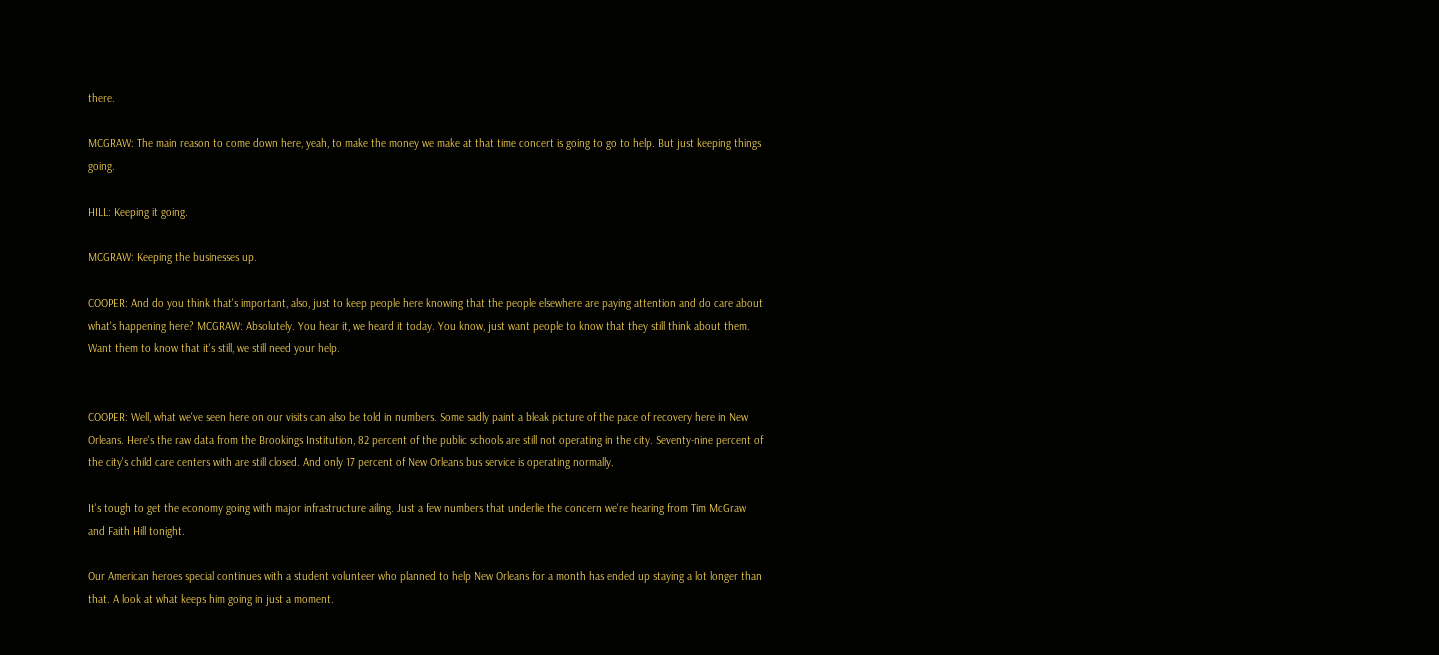there.

MCGRAW: The main reason to come down here, yeah, to make the money we make at that time concert is going to go to help. But just keeping things going.

HILL: Keeping it going.

MCGRAW: Keeping the businesses up.

COOPER: And do you think that's important, also, just to keep people here knowing that the people elsewhere are paying attention and do care about what's happening here? MCGRAW: Absolutely. You hear it, we heard it today. You know, just want people to know that they still think about them. Want them to know that it's still, we still need your help.


COOPER: Well, what we've seen here on our visits can also be told in numbers. Some sadly paint a bleak picture of the pace of recovery here in New Orleans. Here's the raw data from the Brookings Institution, 82 percent of the public schools are still not operating in the city. Seventy-nine percent of the city's child care centers with are still closed. And only 17 percent of New Orleans bus service is operating normally.

It's tough to get the economy going with major infrastructure ailing. Just a few numbers that underlie the concern we're hearing from Tim McGraw and Faith Hill tonight.

Our American heroes special continues with a student volunteer who planned to help New Orleans for a month has ended up staying a lot longer than that. A look at what keeps him going in just a moment.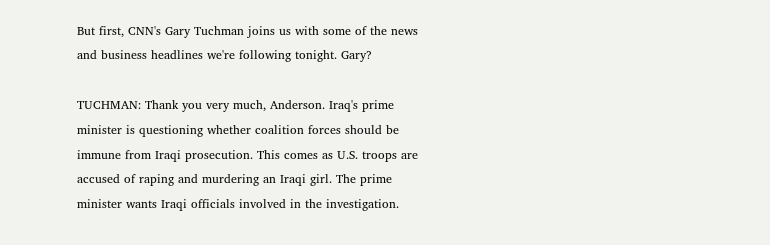But first, CNN's Gary Tuchman joins us with some of the news and business headlines we're following tonight. Gary?

TUCHMAN: Thank you very much, Anderson. Iraq's prime minister is questioning whether coalition forces should be immune from Iraqi prosecution. This comes as U.S. troops are accused of raping and murdering an Iraqi girl. The prime minister wants Iraqi officials involved in the investigation.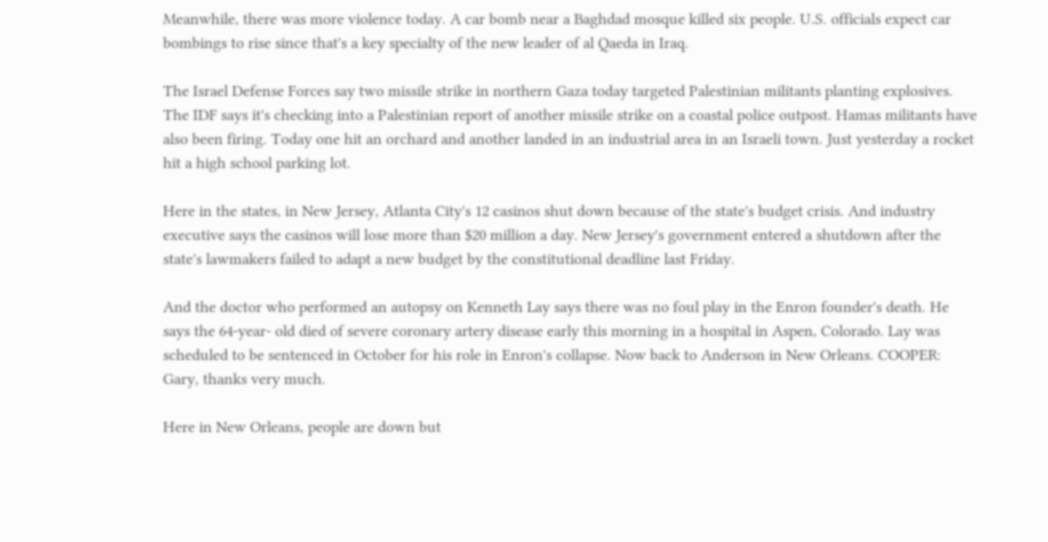Meanwhile, there was more violence today. A car bomb near a Baghdad mosque killed six people. U.S. officials expect car bombings to rise since that's a key specialty of the new leader of al Qaeda in Iraq.

The Israel Defense Forces say two missile strike in northern Gaza today targeted Palestinian militants planting explosives. The IDF says it's checking into a Palestinian report of another missile strike on a coastal police outpost. Hamas militants have also been firing. Today one hit an orchard and another landed in an industrial area in an Israeli town. Just yesterday a rocket hit a high school parking lot.

Here in the states, in New Jersey, Atlanta City's 12 casinos shut down because of the state's budget crisis. And industry executive says the casinos will lose more than $20 million a day. New Jersey's government entered a shutdown after the state's lawmakers failed to adapt a new budget by the constitutional deadline last Friday.

And the doctor who performed an autopsy on Kenneth Lay says there was no foul play in the Enron founder's death. He says the 64-year- old died of severe coronary artery disease early this morning in a hospital in Aspen, Colorado. Lay was scheduled to be sentenced in October for his role in Enron's collapse. Now back to Anderson in New Orleans. COOPER: Gary, thanks very much.

Here in New Orleans, people are down but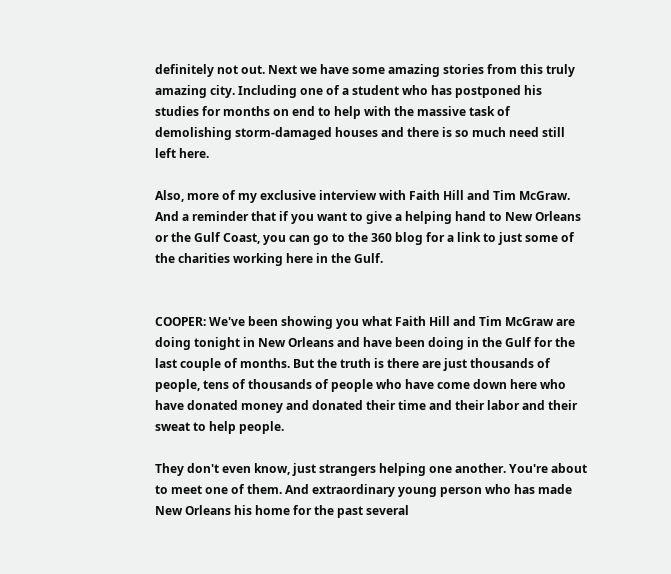definitely not out. Next we have some amazing stories from this truly amazing city. Including one of a student who has postponed his studies for months on end to help with the massive task of demolishing storm-damaged houses and there is so much need still left here.

Also, more of my exclusive interview with Faith Hill and Tim McGraw. And a reminder that if you want to give a helping hand to New Orleans or the Gulf Coast, you can go to the 360 blog for a link to just some of the charities working here in the Gulf.


COOPER: We've been showing you what Faith Hill and Tim McGraw are doing tonight in New Orleans and have been doing in the Gulf for the last couple of months. But the truth is there are just thousands of people, tens of thousands of people who have come down here who have donated money and donated their time and their labor and their sweat to help people.

They don't even know, just strangers helping one another. You're about to meet one of them. And extraordinary young person who has made New Orleans his home for the past several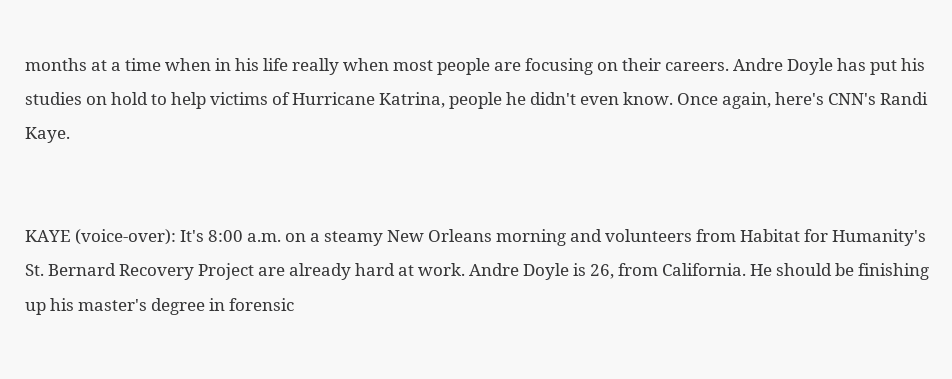months at a time when in his life really when most people are focusing on their careers. Andre Doyle has put his studies on hold to help victims of Hurricane Katrina, people he didn't even know. Once again, here's CNN's Randi Kaye.


KAYE (voice-over): It's 8:00 a.m. on a steamy New Orleans morning and volunteers from Habitat for Humanity's St. Bernard Recovery Project are already hard at work. Andre Doyle is 26, from California. He should be finishing up his master's degree in forensic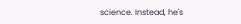science. Instead, he's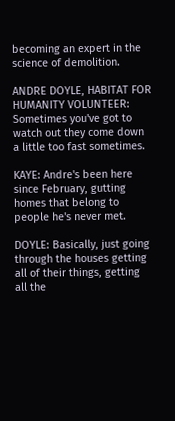becoming an expert in the science of demolition.

ANDRE DOYLE, HABITAT FOR HUMANITY VOLUNTEER: Sometimes you've got to watch out they come down a little too fast sometimes.

KAYE: Andre's been here since February, gutting homes that belong to people he's never met.

DOYLE: Basically, just going through the houses getting all of their things, getting all the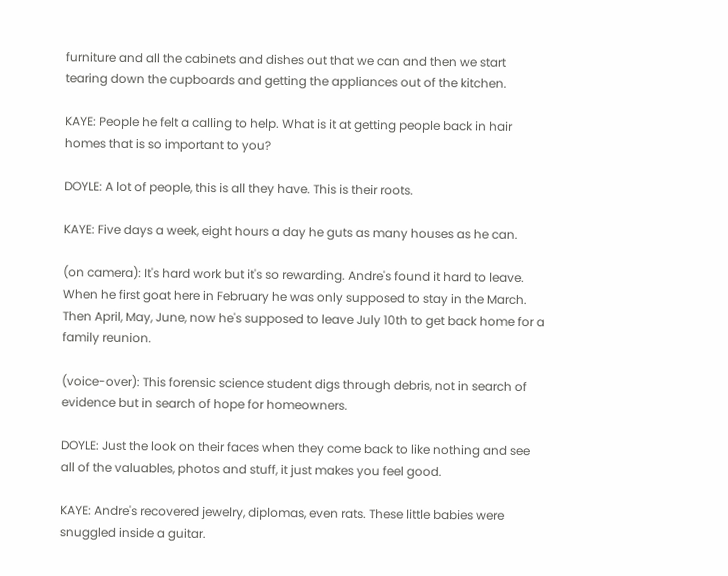furniture and all the cabinets and dishes out that we can and then we start tearing down the cupboards and getting the appliances out of the kitchen.

KAYE: People he felt a calling to help. What is it at getting people back in hair homes that is so important to you?

DOYLE: A lot of people, this is all they have. This is their roots.

KAYE: Five days a week, eight hours a day he guts as many houses as he can.

(on camera): It's hard work but it's so rewarding. Andre's found it hard to leave. When he first goat here in February he was only supposed to stay in the March. Then April, May, June, now he's supposed to leave July 10th to get back home for a family reunion.

(voice-over): This forensic science student digs through debris, not in search of evidence but in search of hope for homeowners.

DOYLE: Just the look on their faces when they come back to like nothing and see all of the valuables, photos and stuff, it just makes you feel good.

KAYE: Andre's recovered jewelry, diplomas, even rats. These little babies were snuggled inside a guitar.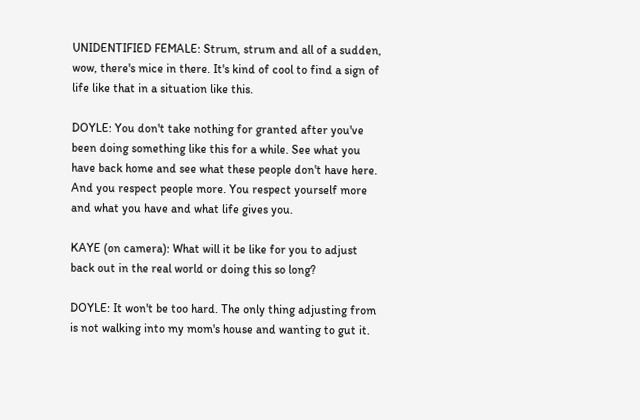UNIDENTIFIED FEMALE: Strum, strum and all of a sudden, wow, there's mice in there. It's kind of cool to find a sign of life like that in a situation like this.

DOYLE: You don't take nothing for granted after you've been doing something like this for a while. See what you have back home and see what these people don't have here. And you respect people more. You respect yourself more and what you have and what life gives you.

KAYE (on camera): What will it be like for you to adjust back out in the real world or doing this so long?

DOYLE: It won't be too hard. The only thing adjusting from is not walking into my mom's house and wanting to gut it.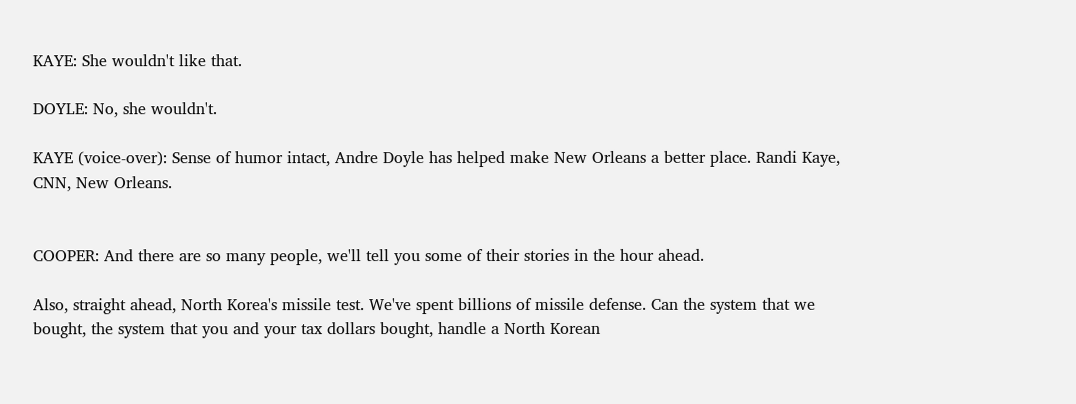KAYE: She wouldn't like that.

DOYLE: No, she wouldn't.

KAYE (voice-over): Sense of humor intact, Andre Doyle has helped make New Orleans a better place. Randi Kaye, CNN, New Orleans.


COOPER: And there are so many people, we'll tell you some of their stories in the hour ahead.

Also, straight ahead, North Korea's missile test. We've spent billions of missile defense. Can the system that we bought, the system that you and your tax dollars bought, handle a North Korean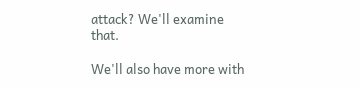attack? We'll examine that.

We'll also have more with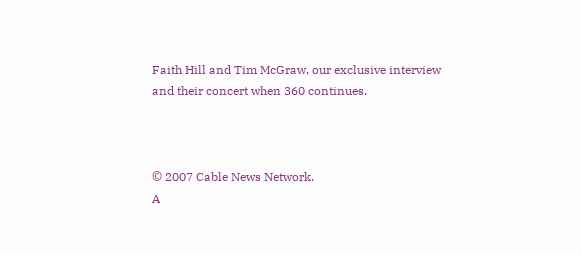Faith Hill and Tim McGraw, our exclusive interview and their concert when 360 continues.



© 2007 Cable News Network.
A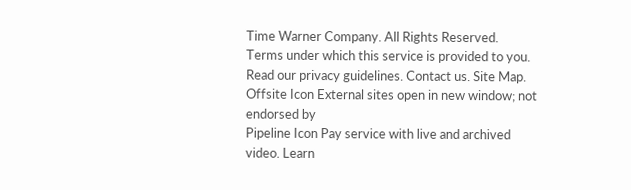Time Warner Company. All Rights Reserved.
Terms under which this service is provided to you.
Read our privacy guidelines. Contact us. Site Map.
Offsite Icon External sites open in new window; not endorsed by
Pipeline Icon Pay service with live and archived video. Learn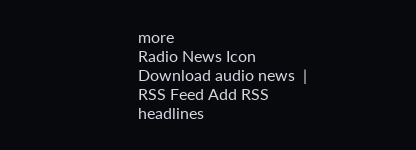more
Radio News Icon Download audio news  |  RSS Feed Add RSS headlines